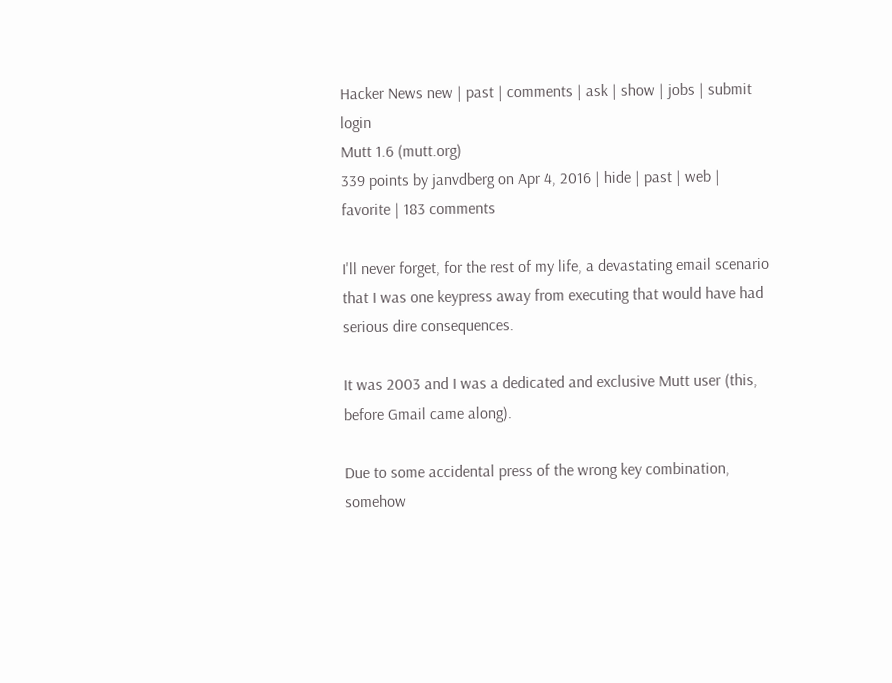Hacker News new | past | comments | ask | show | jobs | submit login
Mutt 1.6 (mutt.org)
339 points by janvdberg on Apr 4, 2016 | hide | past | web | favorite | 183 comments

I'll never forget, for the rest of my life, a devastating email scenario that I was one keypress away from executing that would have had serious dire consequences.

It was 2003 and I was a dedicated and exclusive Mutt user (this, before Gmail came along).

Due to some accidental press of the wrong key combination, somehow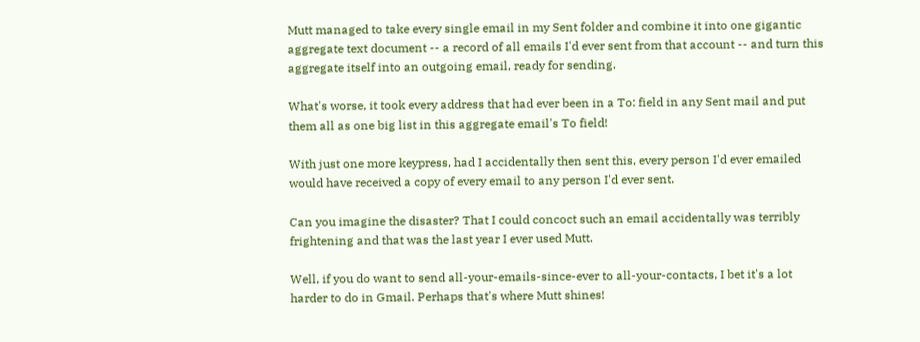Mutt managed to take every single email in my Sent folder and combine it into one gigantic aggregate text document -- a record of all emails I'd ever sent from that account -- and turn this aggregate itself into an outgoing email, ready for sending.

What's worse, it took every address that had ever been in a To: field in any Sent mail and put them all as one big list in this aggregate email's To field!

With just one more keypress, had I accidentally then sent this, every person I'd ever emailed would have received a copy of every email to any person I'd ever sent.

Can you imagine the disaster? That I could concoct such an email accidentally was terribly frightening and that was the last year I ever used Mutt.

Well, if you do want to send all-your-emails-since-ever to all-your-contacts, I bet it's a lot harder to do in Gmail. Perhaps that's where Mutt shines!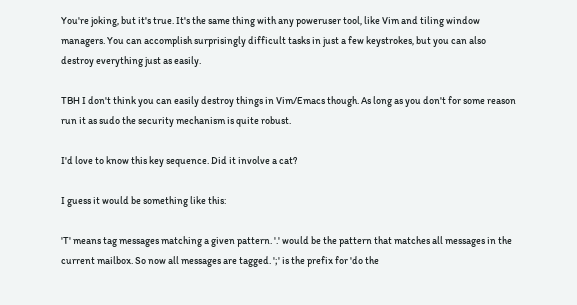You're joking, but it's true. It's the same thing with any poweruser tool, like Vim and tiling window managers. You can accomplish surprisingly difficult tasks in just a few keystrokes, but you can also destroy everything just as easily.

TBH I don't think you can easily destroy things in Vim/Emacs though. As long as you don't for some reason run it as sudo the security mechanism is quite robust.

I'd love to know this key sequence. Did it involve a cat?

I guess it would be something like this:

'T' means tag messages matching a given pattern. '.' would be the pattern that matches all messages in the current mailbox. So now all messages are tagged. ';' is the prefix for 'do the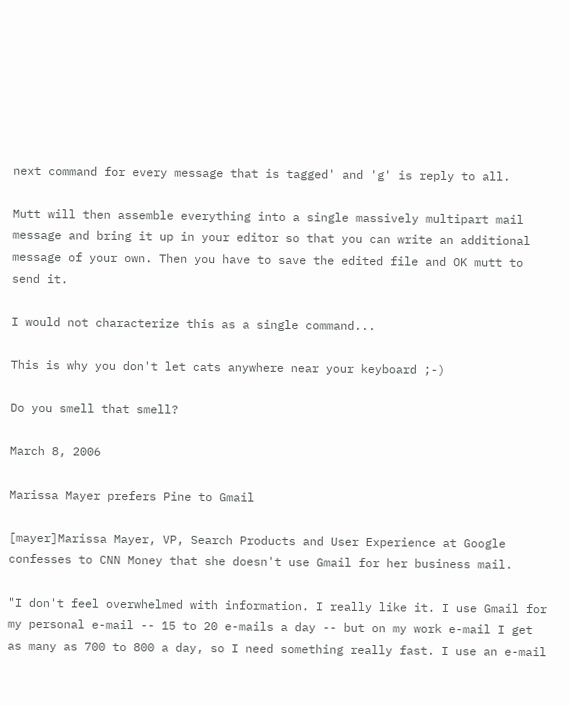next command for every message that is tagged' and 'g' is reply to all.

Mutt will then assemble everything into a single massively multipart mail message and bring it up in your editor so that you can write an additional message of your own. Then you have to save the edited file and OK mutt to send it.

I would not characterize this as a single command...

This is why you don't let cats anywhere near your keyboard ;-)

Do you smell that smell?

March 8, 2006

Marissa Mayer prefers Pine to Gmail

[mayer]Marissa Mayer, VP, Search Products and User Experience at Google confesses to CNN Money that she doesn't use Gmail for her business mail.

"I don't feel overwhelmed with information. I really like it. I use Gmail for my personal e-mail -- 15 to 20 e-mails a day -- but on my work e-mail I get as many as 700 to 800 a day, so I need something really fast. I use an e-mail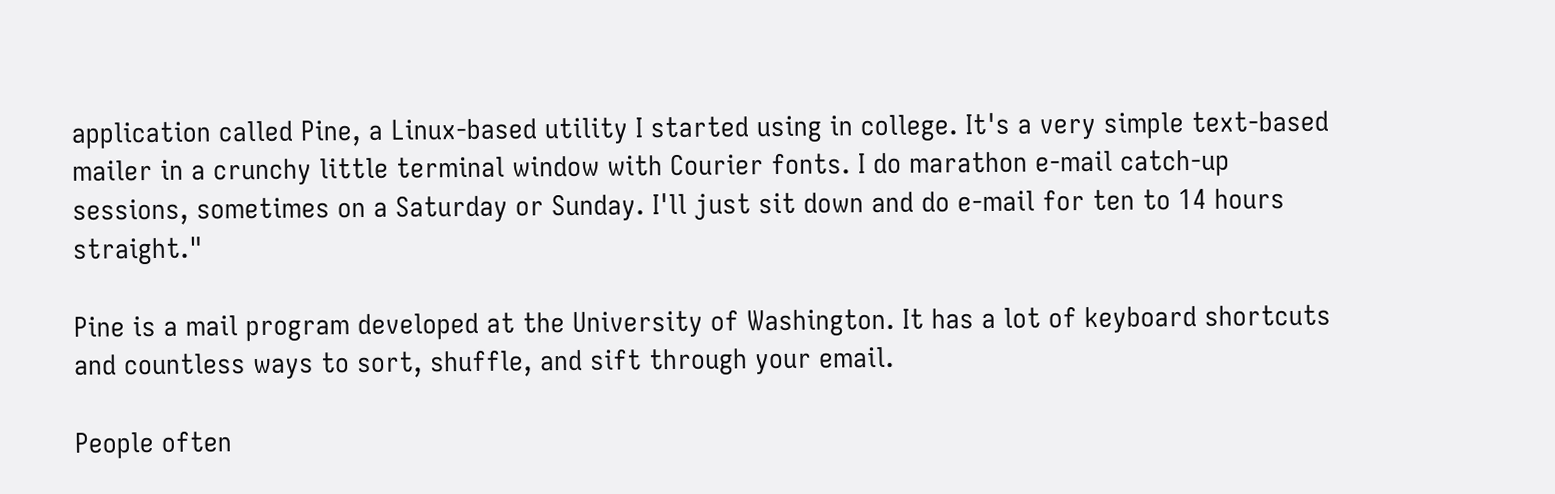application called Pine, a Linux-based utility I started using in college. It's a very simple text-based mailer in a crunchy little terminal window with Courier fonts. I do marathon e-mail catch-up sessions, sometimes on a Saturday or Sunday. I'll just sit down and do e-mail for ten to 14 hours straight."

Pine is a mail program developed at the University of Washington. It has a lot of keyboard shortcuts and countless ways to sort, shuffle, and sift through your email.

People often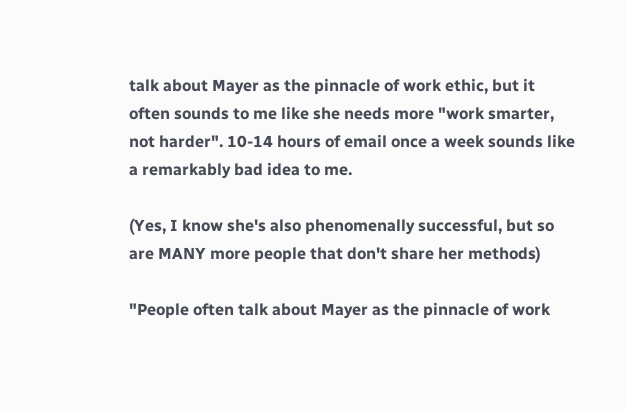talk about Mayer as the pinnacle of work ethic, but it often sounds to me like she needs more "work smarter, not harder". 10-14 hours of email once a week sounds like a remarkably bad idea to me.

(Yes, I know she's also phenomenally successful, but so are MANY more people that don't share her methods)

"People often talk about Mayer as the pinnacle of work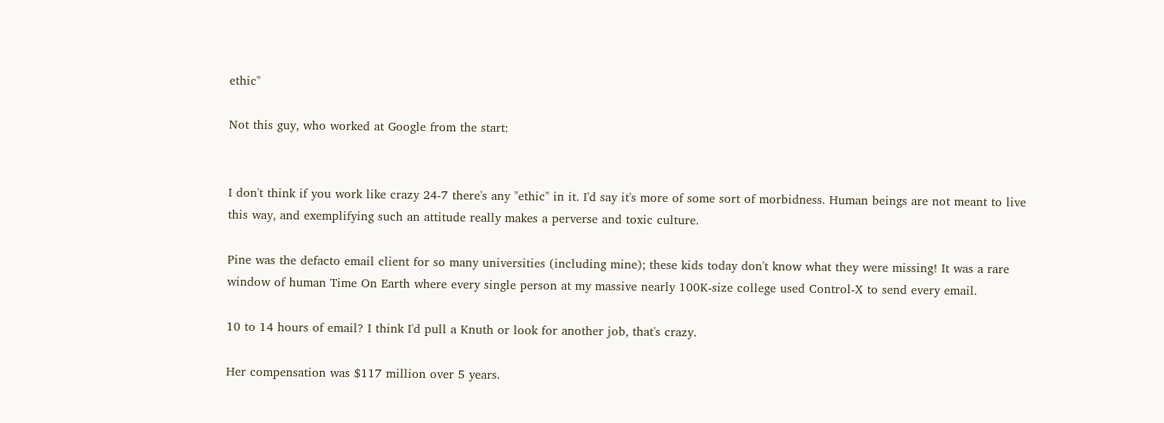ethic"

Not this guy, who worked at Google from the start:


I don't think if you work like crazy 24-7 there's any "ethic" in it. I'd say it's more of some sort of morbidness. Human beings are not meant to live this way, and exemplifying such an attitude really makes a perverse and toxic culture.

Pine was the defacto email client for so many universities (including mine); these kids today don't know what they were missing! It was a rare window of human Time On Earth where every single person at my massive nearly 100K-size college used Control-X to send every email.

10 to 14 hours of email? I think I'd pull a Knuth or look for another job, that's crazy.

Her compensation was $117 million over 5 years.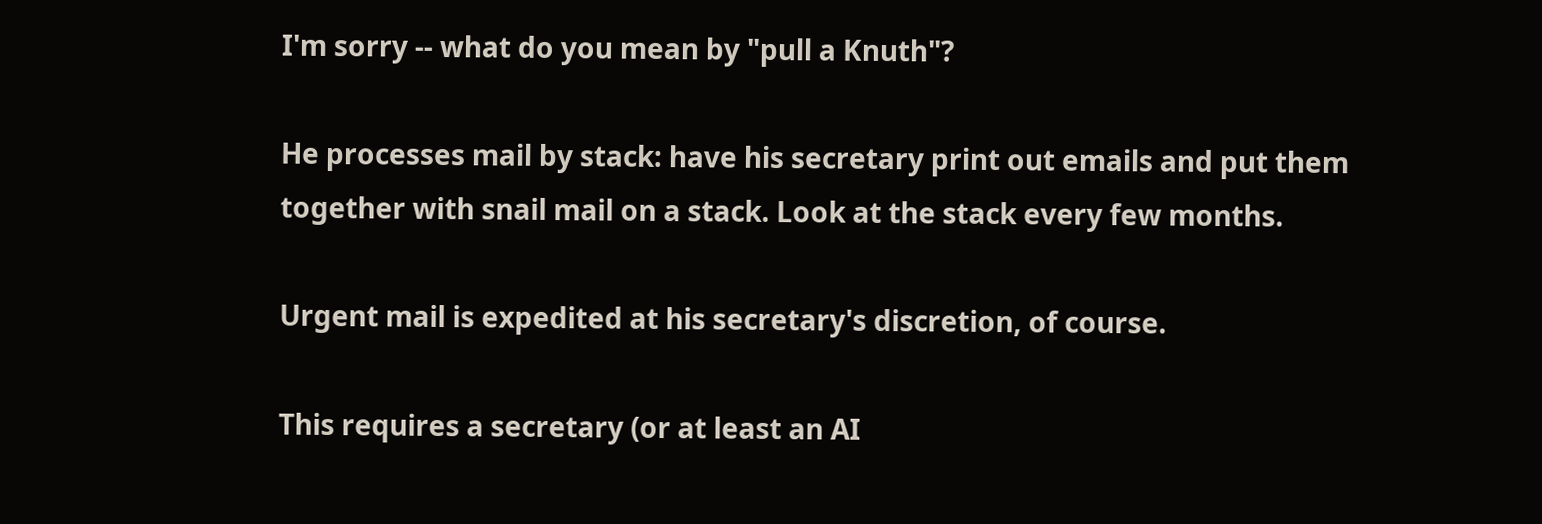I'm sorry -- what do you mean by "pull a Knuth"?

He processes mail by stack: have his secretary print out emails and put them together with snail mail on a stack. Look at the stack every few months.

Urgent mail is expedited at his secretary's discretion, of course.

This requires a secretary (or at least an AI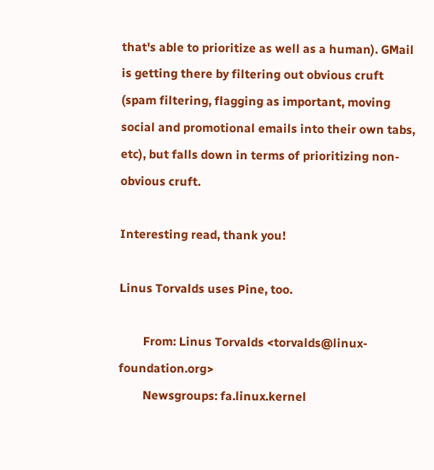that's able to prioritize as well as a human). GMail is getting there by filtering out obvious cruft (spam filtering, flagging as important, moving social and promotional emails into their own tabs, etc), but falls down in terms of prioritizing non-obvious cruft.

Interesting read, thank you!

Linus Torvalds uses Pine, too.

        From: Linus Torvalds <torvalds@linux-foundation.org>
        Newsgroups: fa.linux.kernel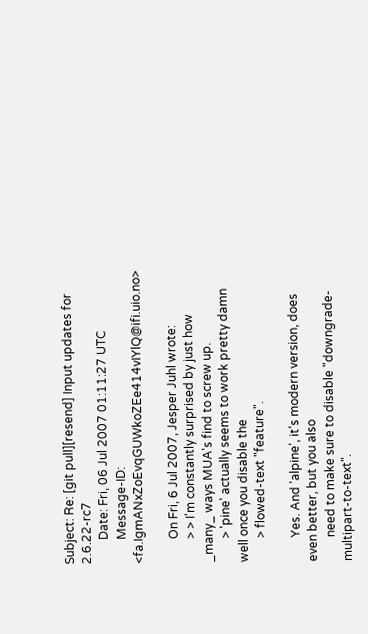Subject: Re: [git pull][resend] Input updates for 2.6.22-rc7
        Date: Fri, 06 Jul 2007 01:11:27 UTC
        Message-ID: <fa.IgmANxZoEvqGUWkoZEe414vIYlQ@ifi.uio.no>

        On Fri, 6 Jul 2007, Jesper Juhl wrote:
        > > I'm constantly surprised by just how _many_ ways MUA's find to screw up.
        > 'pine' actually seems to work pretty damn well once you disable the
        > flowed-text "feature".

        Yes. And 'alpine', it's modern version, does even better, but you also
        need to make sure to disable "downgrade-multipart-to-text".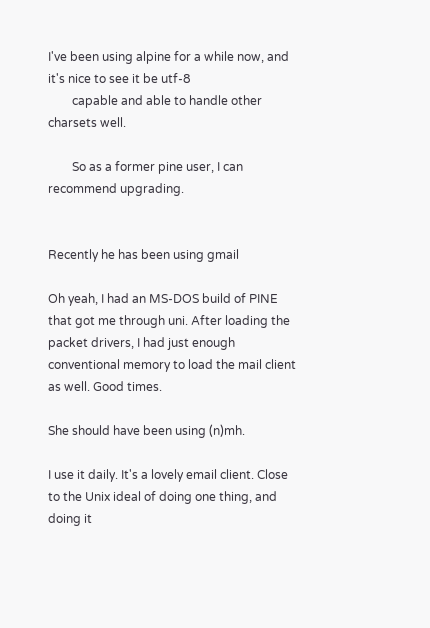I've been using alpine for a while now, and it's nice to see it be utf-8
        capable and able to handle other charsets well.

        So as a former pine user, I can recommend upgrading.


Recently he has been using gmail

Oh yeah, I had an MS-DOS build of PINE that got me through uni. After loading the packet drivers, I had just enough conventional memory to load the mail client as well. Good times.

She should have been using (n)mh.

I use it daily. It's a lovely email client. Close to the Unix ideal of doing one thing, and doing it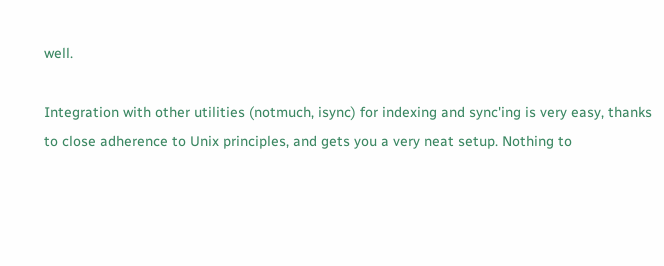well.

Integration with other utilities (notmuch, isync) for indexing and sync'ing is very easy, thanks to close adherence to Unix principles, and gets you a very neat setup. Nothing to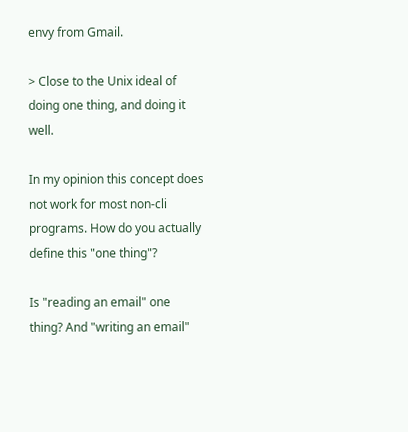envy from Gmail.

> Close to the Unix ideal of doing one thing, and doing it well.

In my opinion this concept does not work for most non-cli programs. How do you actually define this "one thing"?

Is "reading an email" one thing? And "writing an email"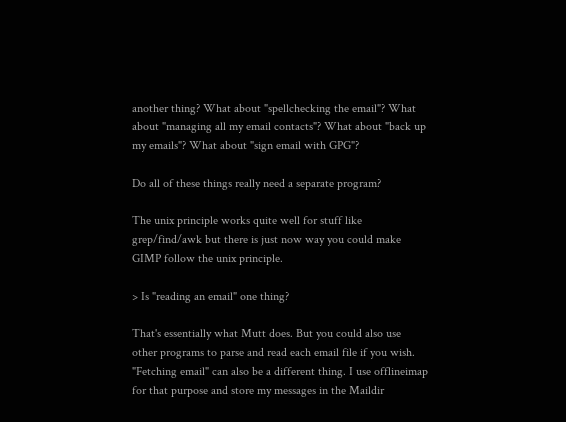another thing? What about "spellchecking the email"? What about "managing all my email contacts"? What about "back up my emails"? What about "sign email with GPG"?

Do all of these things really need a separate program?

The unix principle works quite well for stuff like grep/find/awk but there is just now way you could make GIMP follow the unix principle.

> Is "reading an email" one thing?

That's essentially what Mutt does. But you could also use other programs to parse and read each email file if you wish. "Fetching email" can also be a different thing. I use offlineimap for that purpose and store my messages in the Maildir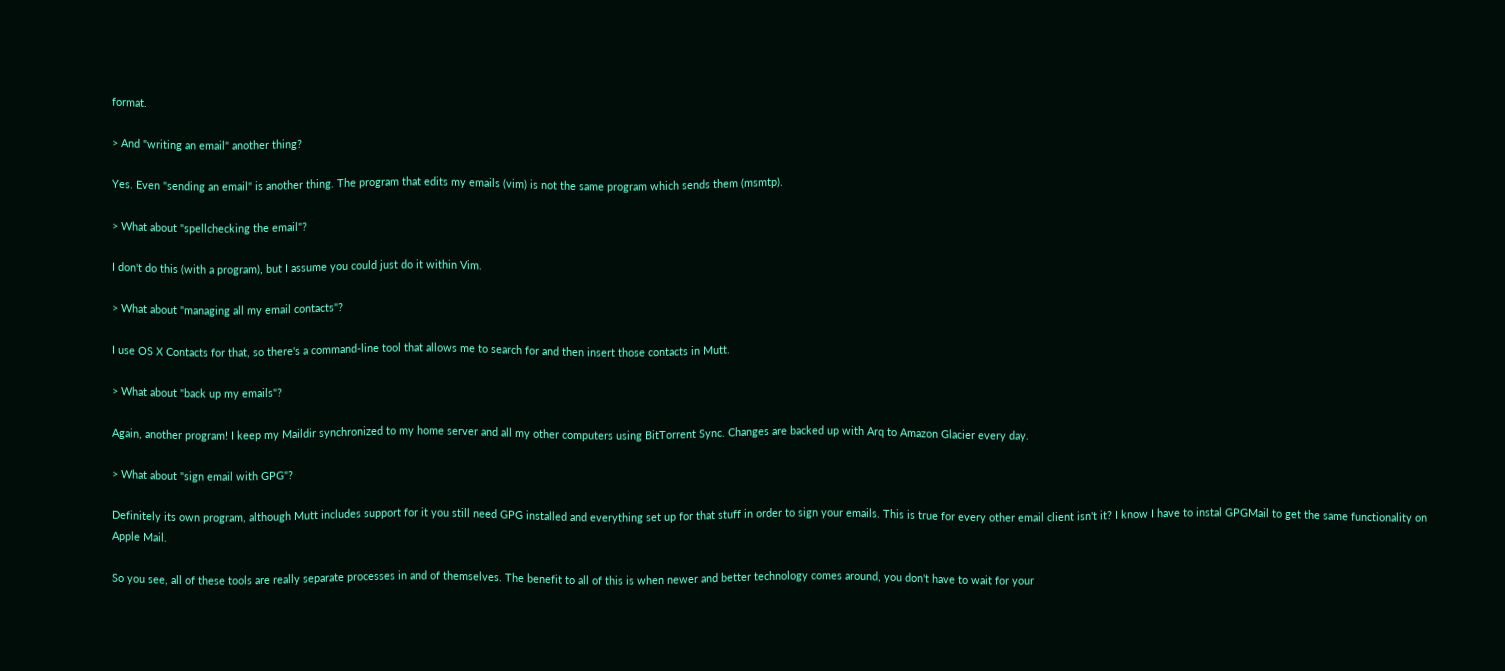format.

> And "writing an email" another thing?

Yes. Even "sending an email" is another thing. The program that edits my emails (vim) is not the same program which sends them (msmtp).

> What about "spellchecking the email"?

I don't do this (with a program), but I assume you could just do it within Vim.

> What about "managing all my email contacts"?

I use OS X Contacts for that, so there's a command-line tool that allows me to search for and then insert those contacts in Mutt.

> What about "back up my emails"?

Again, another program! I keep my Maildir synchronized to my home server and all my other computers using BitTorrent Sync. Changes are backed up with Arq to Amazon Glacier every day.

> What about "sign email with GPG"?

Definitely its own program, although Mutt includes support for it you still need GPG installed and everything set up for that stuff in order to sign your emails. This is true for every other email client isn't it? I know I have to instal GPGMail to get the same functionality on Apple Mail.

So you see, all of these tools are really separate processes in and of themselves. The benefit to all of this is when newer and better technology comes around, you don't have to wait for your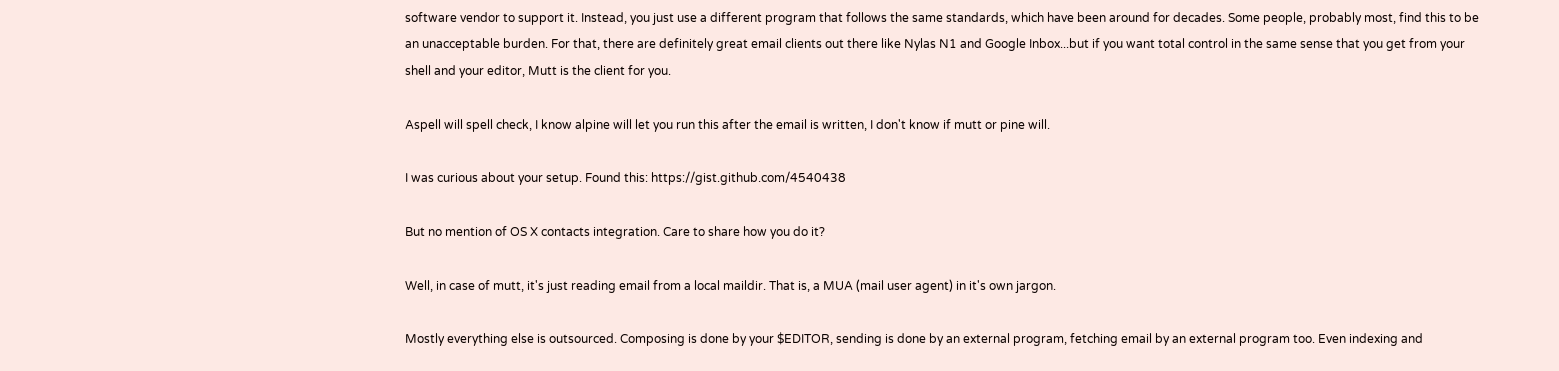software vendor to support it. Instead, you just use a different program that follows the same standards, which have been around for decades. Some people, probably most, find this to be an unacceptable burden. For that, there are definitely great email clients out there like Nylas N1 and Google Inbox...but if you want total control in the same sense that you get from your shell and your editor, Mutt is the client for you.

Aspell will spell check, I know alpine will let you run this after the email is written, I don't know if mutt or pine will.

I was curious about your setup. Found this: https://gist.github.com/4540438

But no mention of OS X contacts integration. Care to share how you do it?

Well, in case of mutt, it's just reading email from a local maildir. That is, a MUA (mail user agent) in it's own jargon.

Mostly everything else is outsourced. Composing is done by your $EDITOR, sending is done by an external program, fetching email by an external program too. Even indexing and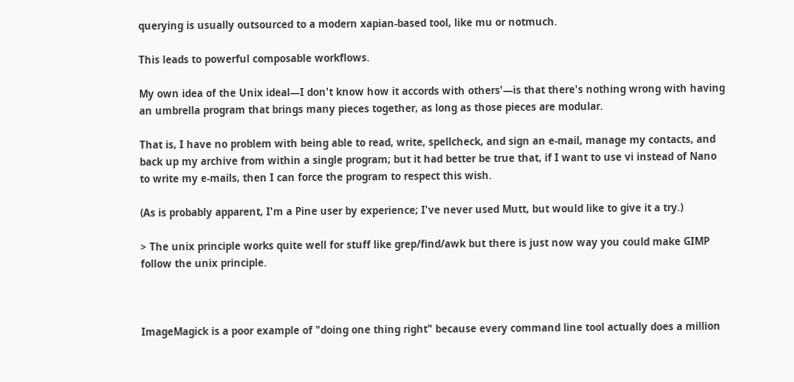querying is usually outsourced to a modern xapian-based tool, like mu or notmuch.

This leads to powerful composable workflows.

My own idea of the Unix ideal—I don't know how it accords with others'—is that there's nothing wrong with having an umbrella program that brings many pieces together, as long as those pieces are modular.

That is, I have no problem with being able to read, write, spellcheck, and sign an e-mail, manage my contacts, and back up my archive from within a single program; but it had better be true that, if I want to use vi instead of Nano to write my e-mails, then I can force the program to respect this wish.

(As is probably apparent, I'm a Pine user by experience; I've never used Mutt, but would like to give it a try.)

> The unix principle works quite well for stuff like grep/find/awk but there is just now way you could make GIMP follow the unix principle.



ImageMagick is a poor example of "doing one thing right" because every command line tool actually does a million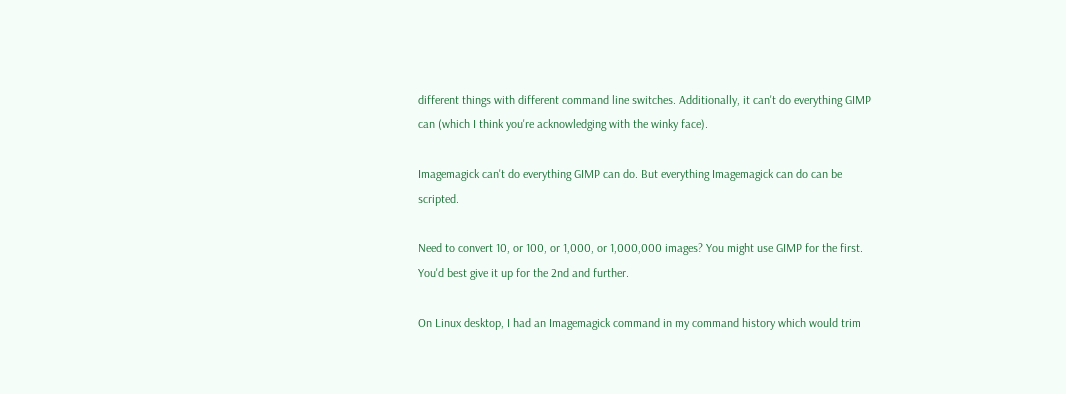different things with different command line switches. Additionally, it can't do everything GIMP can (which I think you're acknowledging with the winky face).

Imagemagick can't do everything GIMP can do. But everything Imagemagick can do can be scripted.

Need to convert 10, or 100, or 1,000, or 1,000,000 images? You might use GIMP for the first. You'd best give it up for the 2nd and further.

On Linux desktop, I had an Imagemagick command in my command history which would trim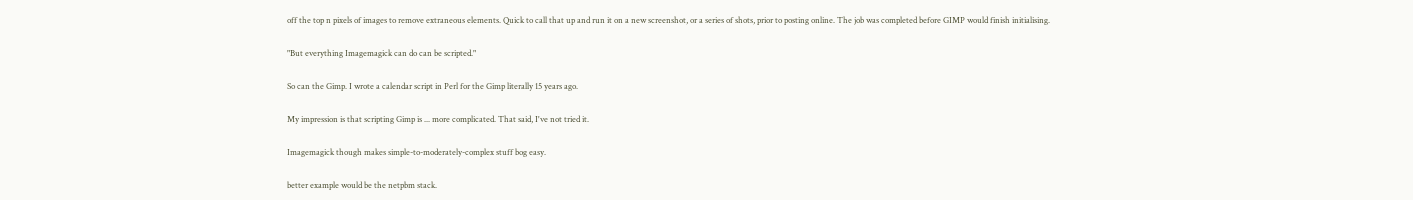off the top n pixels of images to remove extraneous elements. Quick to call that up and run it on a new screenshot, or a series of shots, prior to posting online. The job was completed before GIMP would finish initialising.

"But everything Imagemagick can do can be scripted."

So can the Gimp. I wrote a calendar script in Perl for the Gimp literally 15 years ago.

My impression is that scripting Gimp is ... more complicated. That said, I've not tried it.

Imagemagick though makes simple-to-moderately-complex stuff bog easy.

better example would be the netpbm stack.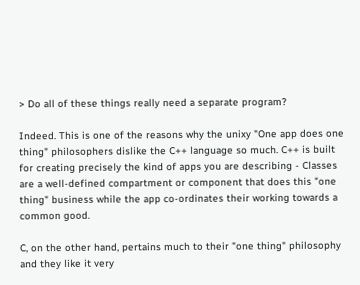> Do all of these things really need a separate program?

Indeed. This is one of the reasons why the unixy "One app does one thing" philosophers dislike the C++ language so much. C++ is built for creating precisely the kind of apps you are describing - Classes are a well-defined compartment or component that does this "one thing" business while the app co-ordinates their working towards a common good.

C, on the other hand, pertains much to their "one thing" philosophy and they like it very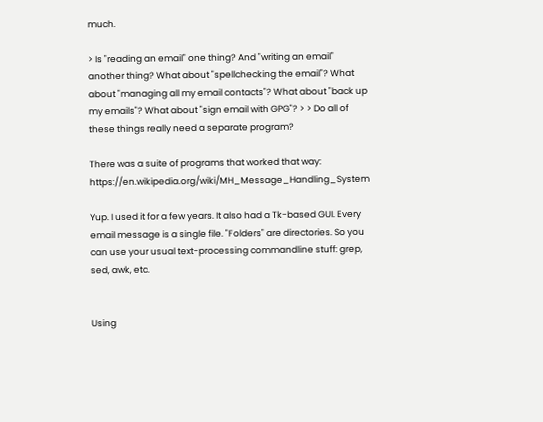much.

> Is "reading an email" one thing? And "writing an email" another thing? What about "spellchecking the email"? What about "managing all my email contacts"? What about "back up my emails"? What about "sign email with GPG"? > > Do all of these things really need a separate program?

There was a suite of programs that worked that way: https://en.wikipedia.org/wiki/MH_Message_Handling_System

Yup. I used it for a few years. It also had a Tk-based GUI. Every email message is a single file. "Folders" are directories. So you can use your usual text-processing commandline stuff: grep, sed, awk, etc.


Using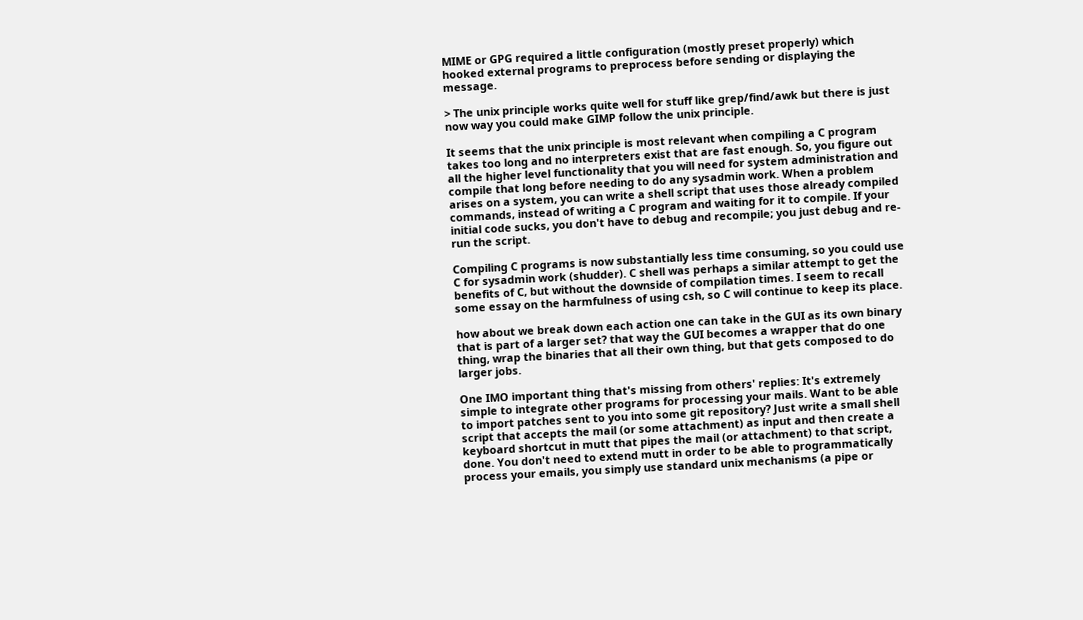MIME or GPG required a little configuration (mostly preset properly) which hooked external programs to preprocess before sending or displaying the message.

> The unix principle works quite well for stuff like grep/find/awk but there is just now way you could make GIMP follow the unix principle.

It seems that the unix principle is most relevant when compiling a C program takes too long and no interpreters exist that are fast enough. So, you figure out all the higher level functionality that you will need for system administration and compile that long before needing to do any sysadmin work. When a problem arises on a system, you can write a shell script that uses those already compiled commands, instead of writing a C program and waiting for it to compile. If your initial code sucks, you don't have to debug and recompile; you just debug and re-run the script.

Compiling C programs is now substantially less time consuming, so you could use C for sysadmin work (shudder). C shell was perhaps a similar attempt to get the benefits of C, but without the downside of compilation times. I seem to recall some essay on the harmfulness of using csh, so C will continue to keep its place.

how about we break down each action one can take in the GUI as its own binary that is part of a larger set? that way the GUI becomes a wrapper that do one thing, wrap the binaries that all their own thing, but that gets composed to do larger jobs.

One IMO important thing that's missing from others' replies: It's extremely simple to integrate other programs for processing your mails. Want to be able to import patches sent to you into some git repository? Just write a small shell script that accepts the mail (or some attachment) as input and then create a keyboard shortcut in mutt that pipes the mail (or attachment) to that script, done. You don't need to extend mutt in order to be able to programmatically process your emails, you simply use standard unix mechanisms (a pipe or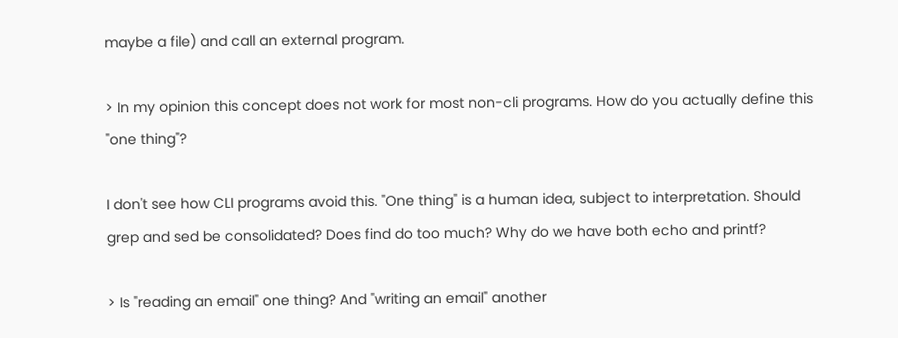maybe a file) and call an external program.

> In my opinion this concept does not work for most non-cli programs. How do you actually define this "one thing"?

I don't see how CLI programs avoid this. "One thing" is a human idea, subject to interpretation. Should grep and sed be consolidated? Does find do too much? Why do we have both echo and printf?

> Is "reading an email" one thing? And "writing an email" another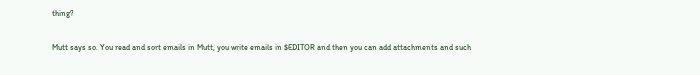thing?

Mutt says so. You read and sort emails in Mutt, you write emails in $EDITOR and then you can add attachments and such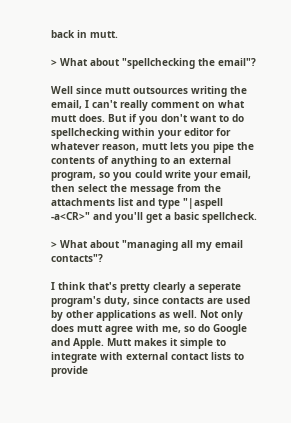back in mutt.

> What about "spellchecking the email"?

Well since mutt outsources writing the email, I can't really comment on what mutt does. But if you don't want to do spellchecking within your editor for whatever reason, mutt lets you pipe the contents of anything to an external program, so you could write your email, then select the message from the attachments list and type "|aspell -a<CR>" and you'll get a basic spellcheck.

> What about "managing all my email contacts"?

I think that's pretty clearly a seperate program's duty, since contacts are used by other applications as well. Not only does mutt agree with me, so do Google and Apple. Mutt makes it simple to integrate with external contact lists to provide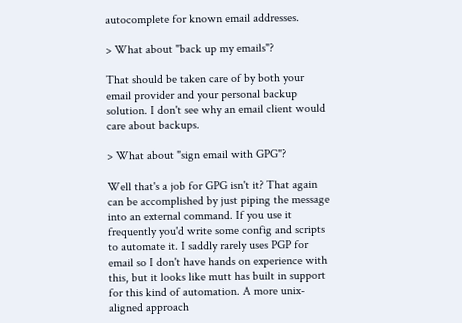autocomplete for known email addresses.

> What about "back up my emails"?

That should be taken care of by both your email provider and your personal backup solution. I don't see why an email client would care about backups.

> What about "sign email with GPG"?

Well that's a job for GPG isn't it? That again can be accomplished by just piping the message into an external command. If you use it frequently you'd write some config and scripts to automate it. I saddly rarely uses PGP for email so I don't have hands on experience with this, but it looks like mutt has built in support for this kind of automation. A more unix-aligned approach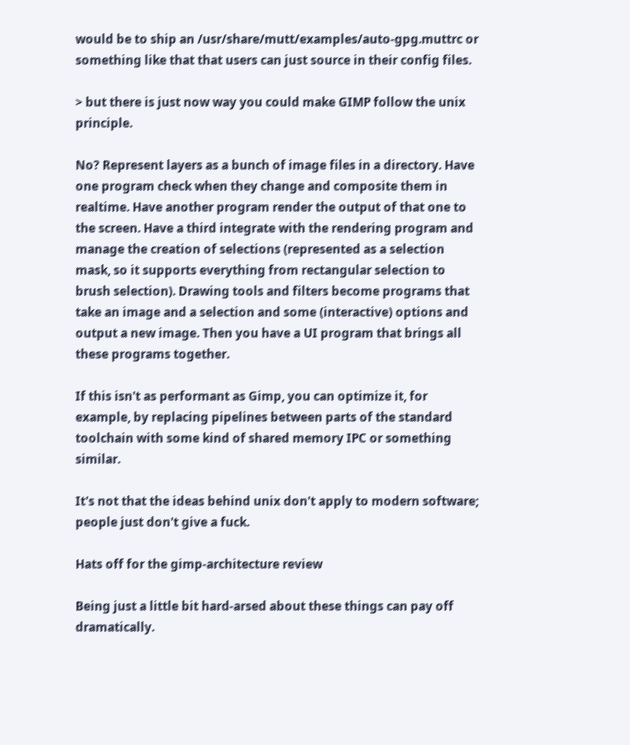would be to ship an /usr/share/mutt/examples/auto-gpg.muttrc or something like that that users can just source in their config files.

> but there is just now way you could make GIMP follow the unix principle.

No? Represent layers as a bunch of image files in a directory. Have one program check when they change and composite them in realtime. Have another program render the output of that one to the screen. Have a third integrate with the rendering program and manage the creation of selections (represented as a selection mask, so it supports everything from rectangular selection to brush selection). Drawing tools and filters become programs that take an image and a selection and some (interactive) options and output a new image. Then you have a UI program that brings all these programs together.

If this isn't as performant as Gimp, you can optimize it, for example, by replacing pipelines between parts of the standard toolchain with some kind of shared memory IPC or something similar.

It's not that the ideas behind unix don't apply to modern software; people just don't give a fuck.

Hats off for the gimp-architecture review

Being just a little bit hard-arsed about these things can pay off dramatically.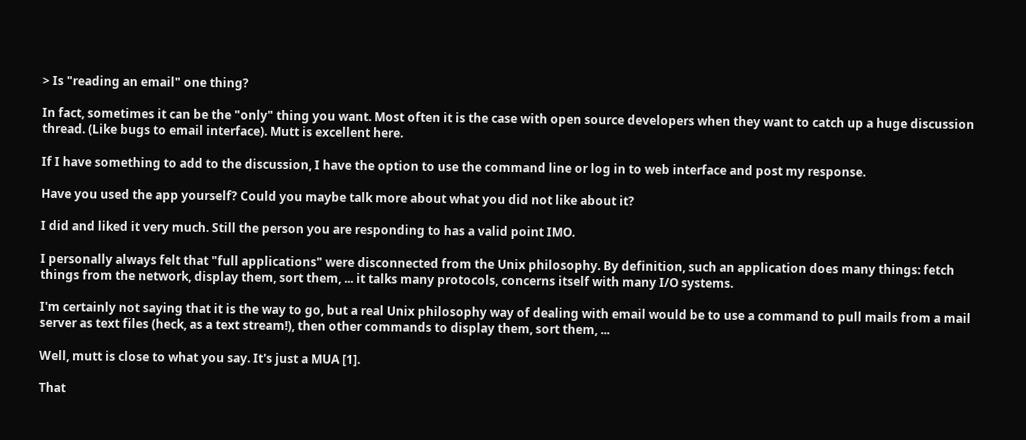> Is "reading an email" one thing?

In fact, sometimes it can be the "only" thing you want. Most often it is the case with open source developers when they want to catch up a huge discussion thread. (Like bugs to email interface). Mutt is excellent here.

If I have something to add to the discussion, I have the option to use the command line or log in to web interface and post my response.

Have you used the app yourself? Could you maybe talk more about what you did not like about it?

I did and liked it very much. Still the person you are responding to has a valid point IMO.

I personally always felt that "full applications" were disconnected from the Unix philosophy. By definition, such an application does many things: fetch things from the network, display them, sort them, ... it talks many protocols, concerns itself with many I/O systems.

I'm certainly not saying that it is the way to go, but a real Unix philosophy way of dealing with email would be to use a command to pull mails from a mail server as text files (heck, as a text stream!), then other commands to display them, sort them, ...

Well, mutt is close to what you say. It's just a MUA [1].

That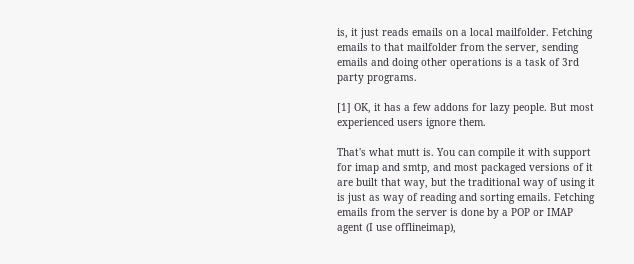is, it just reads emails on a local mailfolder. Fetching emails to that mailfolder from the server, sending emails and doing other operations is a task of 3rd party programs.

[1] OK, it has a few addons for lazy people. But most experienced users ignore them.

That's what mutt is. You can compile it with support for imap and smtp, and most packaged versions of it are built that way, but the traditional way of using it is just as way of reading and sorting emails. Fetching emails from the server is done by a POP or IMAP agent (I use offlineimap),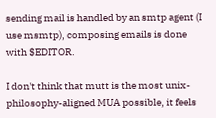sending mail is handled by an smtp agent (I use msmtp), composing emails is done with $EDITOR.

I don't think that mutt is the most unix-philosophy-aligned MUA possible, it feels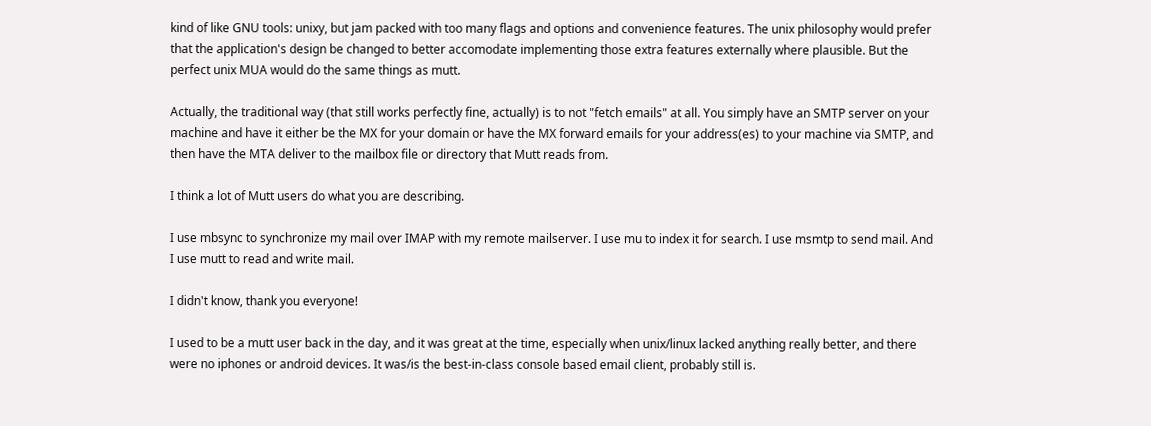kind of like GNU tools: unixy, but jam packed with too many flags and options and convenience features. The unix philosophy would prefer that the application's design be changed to better accomodate implementing those extra features externally where plausible. But the perfect unix MUA would do the same things as mutt.

Actually, the traditional way (that still works perfectly fine, actually) is to not "fetch emails" at all. You simply have an SMTP server on your machine and have it either be the MX for your domain or have the MX forward emails for your address(es) to your machine via SMTP, and then have the MTA deliver to the mailbox file or directory that Mutt reads from.

I think a lot of Mutt users do what you are describing.

I use mbsync to synchronize my mail over IMAP with my remote mailserver. I use mu to index it for search. I use msmtp to send mail. And I use mutt to read and write mail.

I didn't know, thank you everyone!

I used to be a mutt user back in the day, and it was great at the time, especially when unix/linux lacked anything really better, and there were no iphones or android devices. It was/is the best-in-class console based email client, probably still is.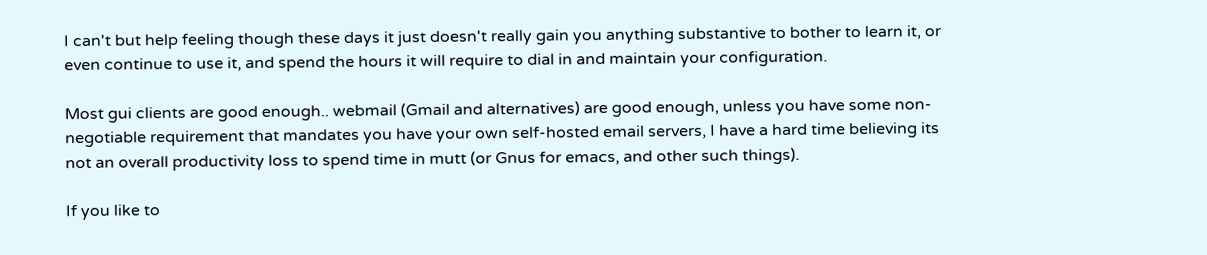I can't but help feeling though these days it just doesn't really gain you anything substantive to bother to learn it, or even continue to use it, and spend the hours it will require to dial in and maintain your configuration.

Most gui clients are good enough.. webmail (Gmail and alternatives) are good enough, unless you have some non-negotiable requirement that mandates you have your own self-hosted email servers, I have a hard time believing its not an overall productivity loss to spend time in mutt (or Gnus for emacs, and other such things).

If you like to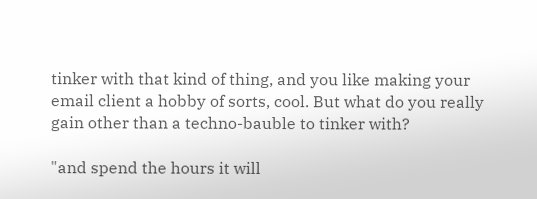tinker with that kind of thing, and you like making your email client a hobby of sorts, cool. But what do you really gain other than a techno-bauble to tinker with?

"and spend the hours it will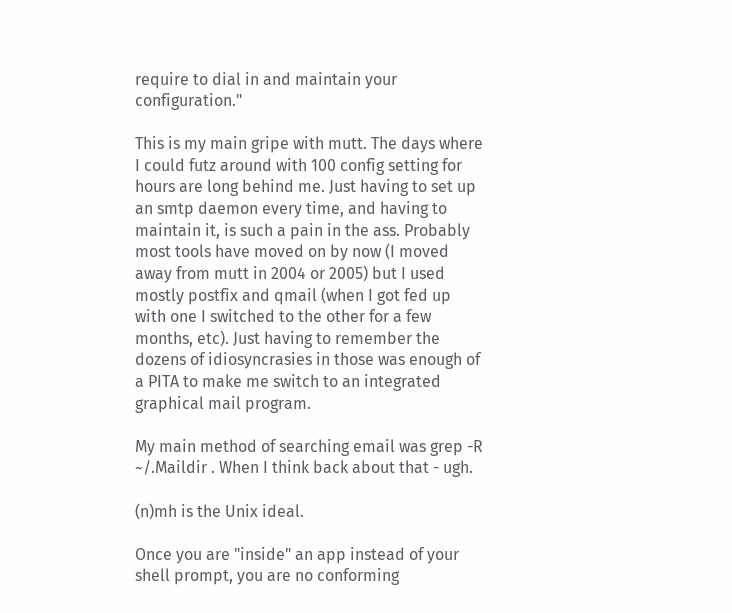require to dial in and maintain your configuration."

This is my main gripe with mutt. The days where I could futz around with 100 config setting for hours are long behind me. Just having to set up an smtp daemon every time, and having to maintain it, is such a pain in the ass. Probably most tools have moved on by now (I moved away from mutt in 2004 or 2005) but I used mostly postfix and qmail (when I got fed up with one I switched to the other for a few months, etc). Just having to remember the dozens of idiosyncrasies in those was enough of a PITA to make me switch to an integrated graphical mail program.

My main method of searching email was grep -R ~/.Maildir . When I think back about that - ugh.

(n)mh is the Unix ideal.

Once you are "inside" an app instead of your shell prompt, you are no conforming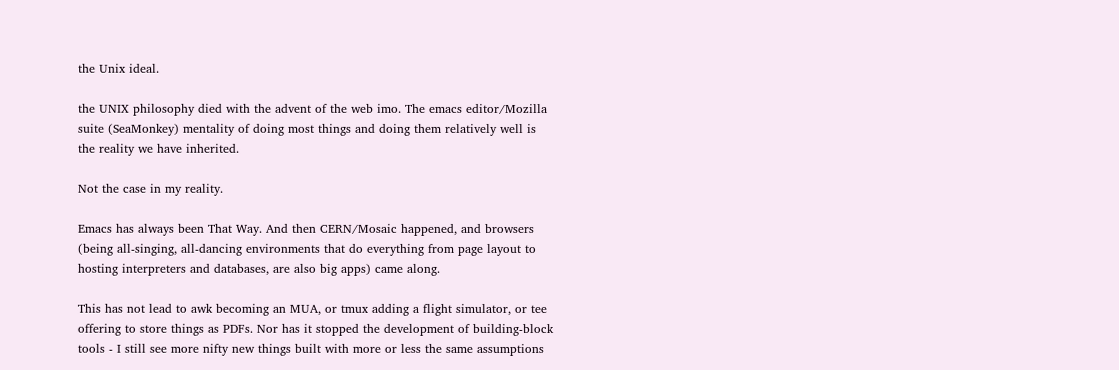the Unix ideal.

the UNIX philosophy died with the advent of the web imo. The emacs editor/Mozilla suite (SeaMonkey) mentality of doing most things and doing them relatively well is the reality we have inherited.

Not the case in my reality.

Emacs has always been That Way. And then CERN/Mosaic happened, and browsers (being all-singing, all-dancing environments that do everything from page layout to hosting interpreters and databases, are also big apps) came along.

This has not lead to awk becoming an MUA, or tmux adding a flight simulator, or tee offering to store things as PDFs. Nor has it stopped the development of building-block tools - I still see more nifty new things built with more or less the same assumptions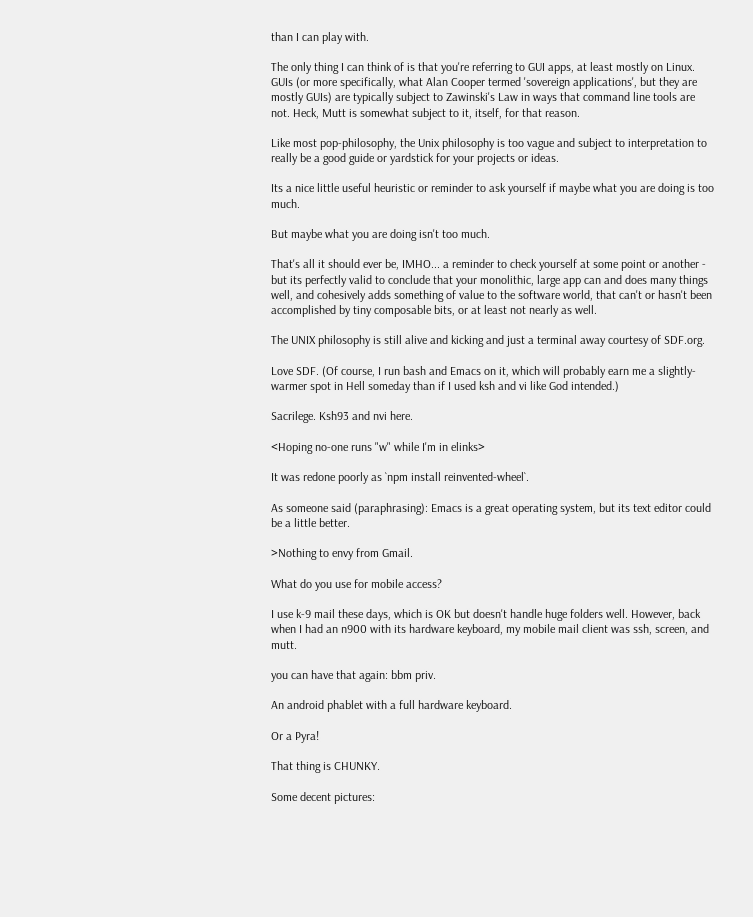than I can play with.

The only thing I can think of is that you're referring to GUI apps, at least mostly on Linux. GUIs (or more specifically, what Alan Cooper termed 'sovereign applications', but they are mostly GUIs) are typically subject to Zawinski's Law in ways that command line tools are not. Heck, Mutt is somewhat subject to it, itself, for that reason.

Like most pop-philosophy, the Unix philosophy is too vague and subject to interpretation to really be a good guide or yardstick for your projects or ideas.

Its a nice little useful heuristic or reminder to ask yourself if maybe what you are doing is too much.

But maybe what you are doing isn't too much.

That's all it should ever be, IMHO... a reminder to check yourself at some point or another - but its perfectly valid to conclude that your monolithic, large app can and does many things well, and cohesively adds something of value to the software world, that can't or hasn't been accomplished by tiny composable bits, or at least not nearly as well.

The UNIX philosophy is still alive and kicking and just a terminal away courtesy of SDF.org.

Love SDF. (Of course, I run bash and Emacs on it, which will probably earn me a slightly-warmer spot in Hell someday than if I used ksh and vi like God intended.)

Sacrilege. Ksh93 and nvi here.

<Hoping no-one runs "w" while I'm in elinks>

It was redone poorly as `npm install reinvented-wheel`.

As someone said (paraphrasing): Emacs is a great operating system, but its text editor could be a little better.

>Nothing to envy from Gmail.

What do you use for mobile access?

I use k-9 mail these days, which is OK but doesn't handle huge folders well. However, back when I had an n900 with its hardware keyboard, my mobile mail client was ssh, screen, and mutt.

you can have that again: bbm priv.

An android phablet with a full hardware keyboard.

Or a Pyra!

That thing is CHUNKY.

Some decent pictures: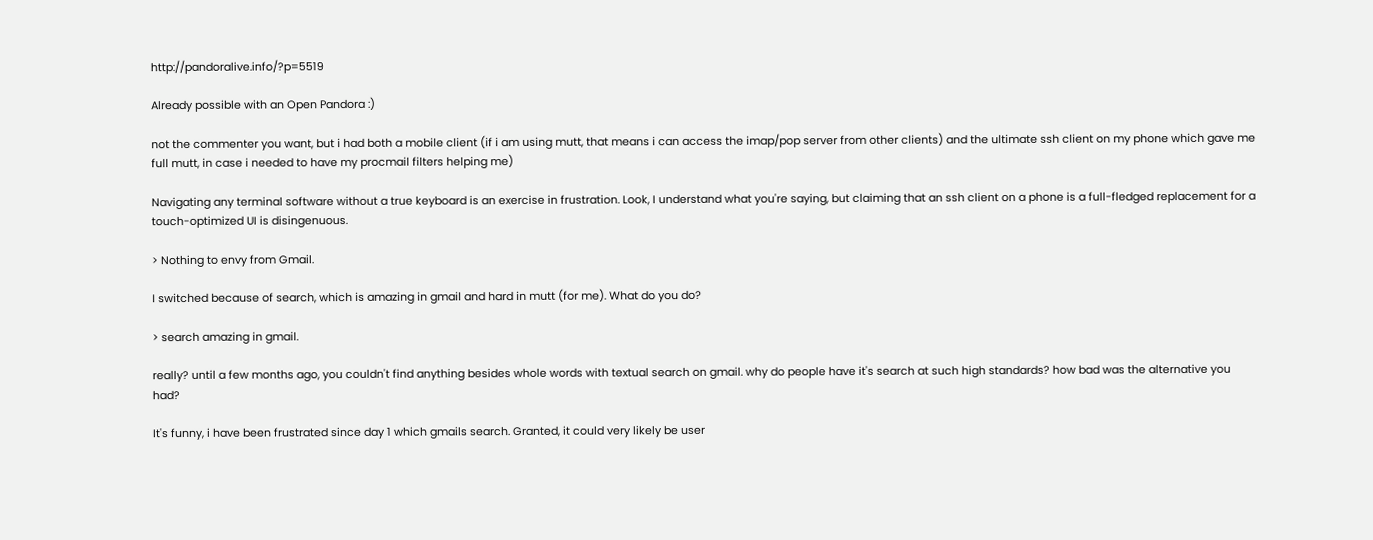http://pandoralive.info/?p=5519

Already possible with an Open Pandora :)

not the commenter you want, but i had both a mobile client (if i am using mutt, that means i can access the imap/pop server from other clients) and the ultimate ssh client on my phone which gave me full mutt, in case i needed to have my procmail filters helping me)

Navigating any terminal software without a true keyboard is an exercise in frustration. Look, I understand what you're saying, but claiming that an ssh client on a phone is a full-fledged replacement for a touch-optimized UI is disingenuous.

> Nothing to envy from Gmail.

I switched because of search, which is amazing in gmail and hard in mutt (for me). What do you do?

> search amazing in gmail.

really? until a few months ago, you couldn't find anything besides whole words with textual search on gmail. why do people have it's search at such high standards? how bad was the alternative you had?

It's funny, i have been frustrated since day 1 which gmails search. Granted, it could very likely be user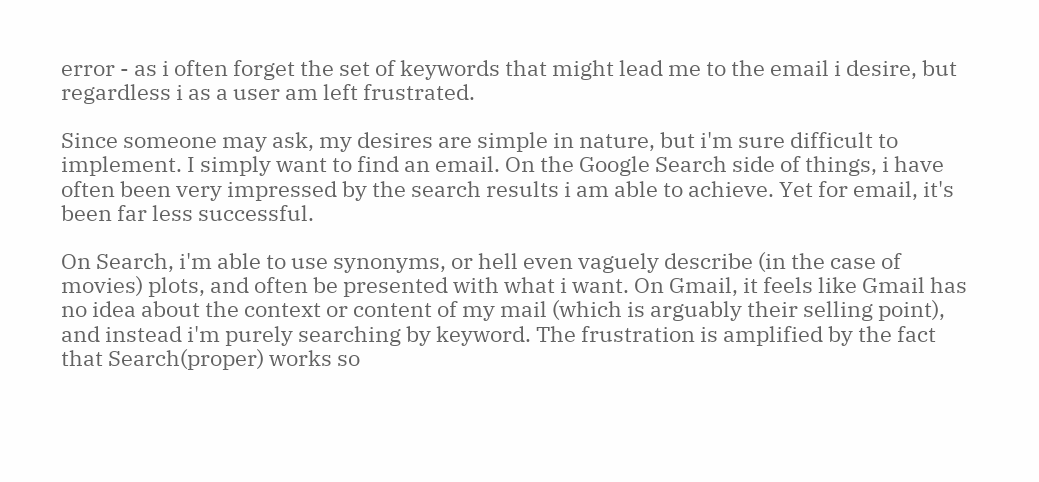error - as i often forget the set of keywords that might lead me to the email i desire, but regardless i as a user am left frustrated.

Since someone may ask, my desires are simple in nature, but i'm sure difficult to implement. I simply want to find an email. On the Google Search side of things, i have often been very impressed by the search results i am able to achieve. Yet for email, it's been far less successful.

On Search, i'm able to use synonyms, or hell even vaguely describe (in the case of movies) plots, and often be presented with what i want. On Gmail, it feels like Gmail has no idea about the context or content of my mail (which is arguably their selling point), and instead i'm purely searching by keyword. The frustration is amplified by the fact that Search(proper) works so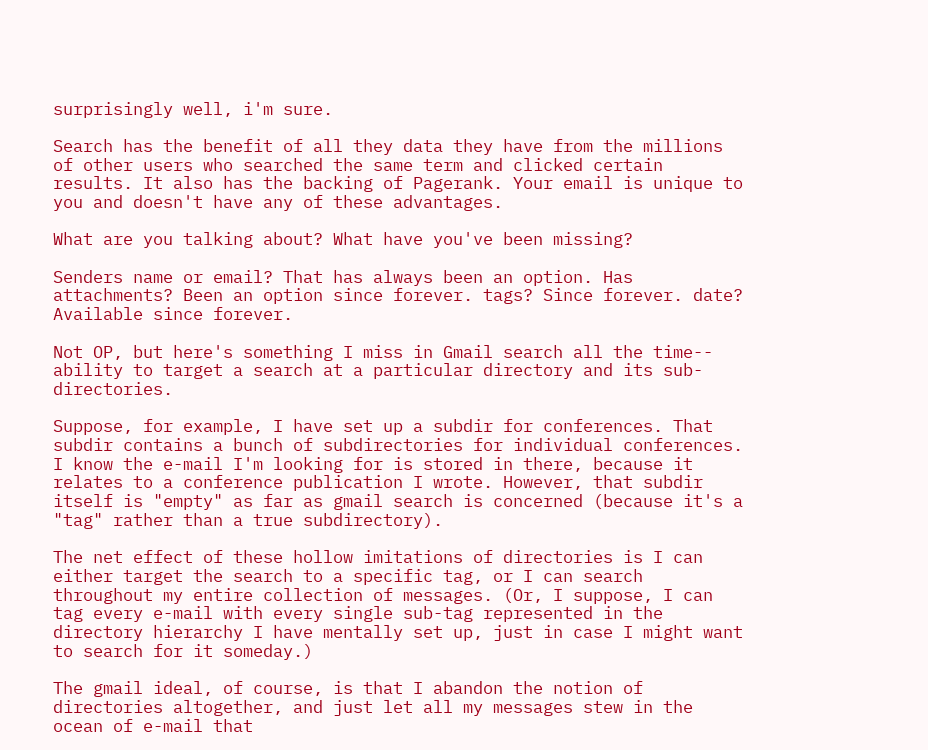surprisingly well, i'm sure.

Search has the benefit of all they data they have from the millions of other users who searched the same term and clicked certain results. It also has the backing of Pagerank. Your email is unique to you and doesn't have any of these advantages.

What are you talking about? What have you've been missing?

Senders name or email? That has always been an option. Has attachments? Been an option since forever. tags? Since forever. date? Available since forever.

Not OP, but here's something I miss in Gmail search all the time-- ability to target a search at a particular directory and its sub-directories.

Suppose, for example, I have set up a subdir for conferences. That subdir contains a bunch of subdirectories for individual conferences. I know the e-mail I'm looking for is stored in there, because it relates to a conference publication I wrote. However, that subdir itself is "empty" as far as gmail search is concerned (because it's a "tag" rather than a true subdirectory).

The net effect of these hollow imitations of directories is I can either target the search to a specific tag, or I can search throughout my entire collection of messages. (Or, I suppose, I can tag every e-mail with every single sub-tag represented in the directory hierarchy I have mentally set up, just in case I might want to search for it someday.)

The gmail ideal, of course, is that I abandon the notion of directories altogether, and just let all my messages stew in the ocean of e-mail that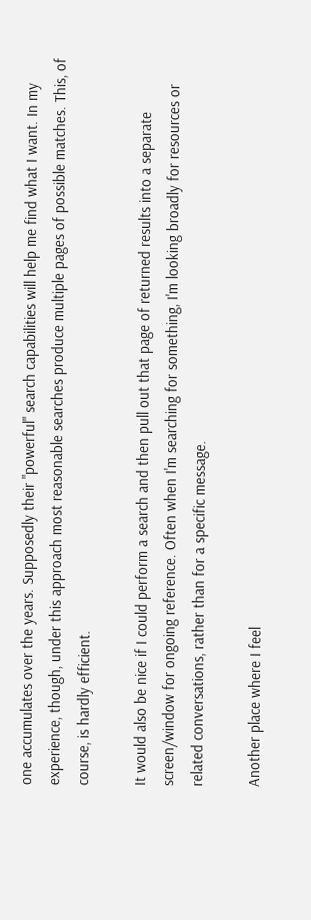one accumulates over the years. Supposedly their "powerful" search capabilities will help me find what I want. In my experience, though, under this approach most reasonable searches produce multiple pages of possible matches. This, of course, is hardly efficient.

It would also be nice if I could perform a search and then pull out that page of returned results into a separate screen/window for ongoing reference. Often when I'm searching for something, I'm looking broadly for resources or related conversations, rather than for a specific message.

Another place where I feel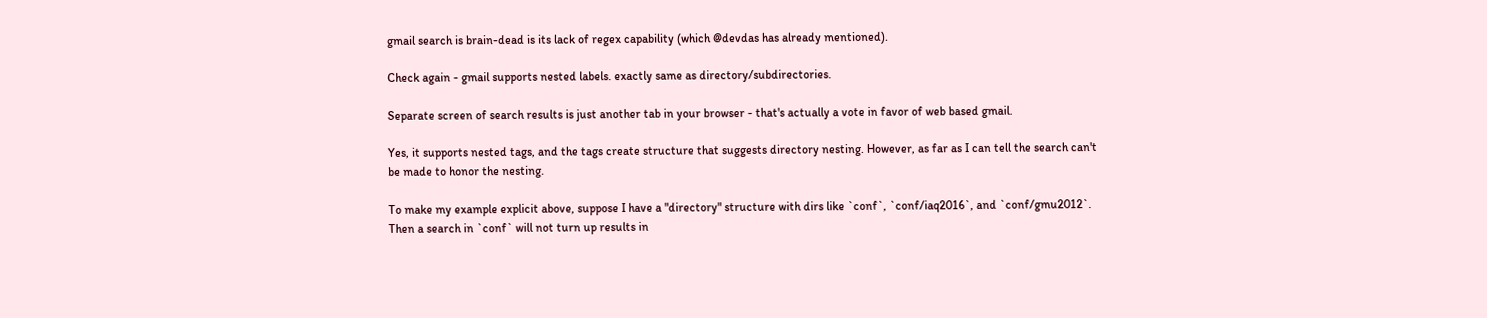gmail search is brain-dead is its lack of regex capability (which @devdas has already mentioned).

Check again - gmail supports nested labels. exactly same as directory/subdirectories.

Separate screen of search results is just another tab in your browser - that's actually a vote in favor of web based gmail.

Yes, it supports nested tags, and the tags create structure that suggests directory nesting. However, as far as I can tell the search can't be made to honor the nesting.

To make my example explicit above, suppose I have a "directory" structure with dirs like `conf`, `conf/iaq2016`, and `conf/gmu2012`. Then a search in `conf` will not turn up results in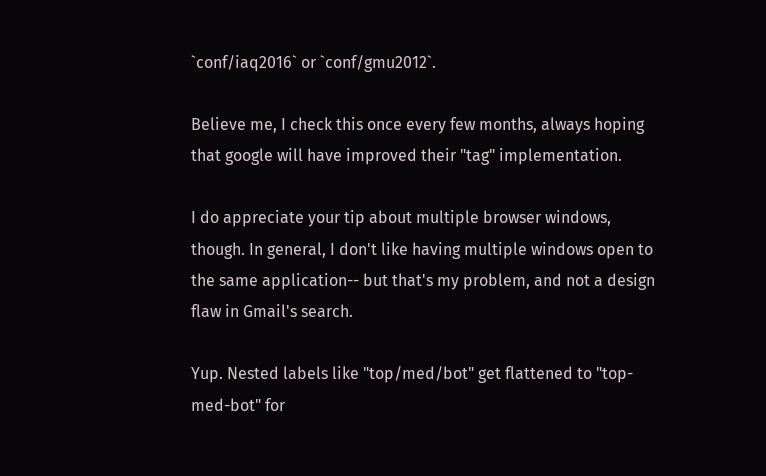`conf/iaq2016` or `conf/gmu2012`.

Believe me, I check this once every few months, always hoping that google will have improved their "tag" implementation.

I do appreciate your tip about multiple browser windows, though. In general, I don't like having multiple windows open to the same application-- but that's my problem, and not a design flaw in Gmail's search.

Yup. Nested labels like "top/med/bot" get flattened to "top-med-bot" for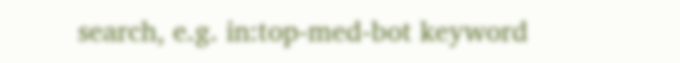search, e.g. in:top-med-bot keyword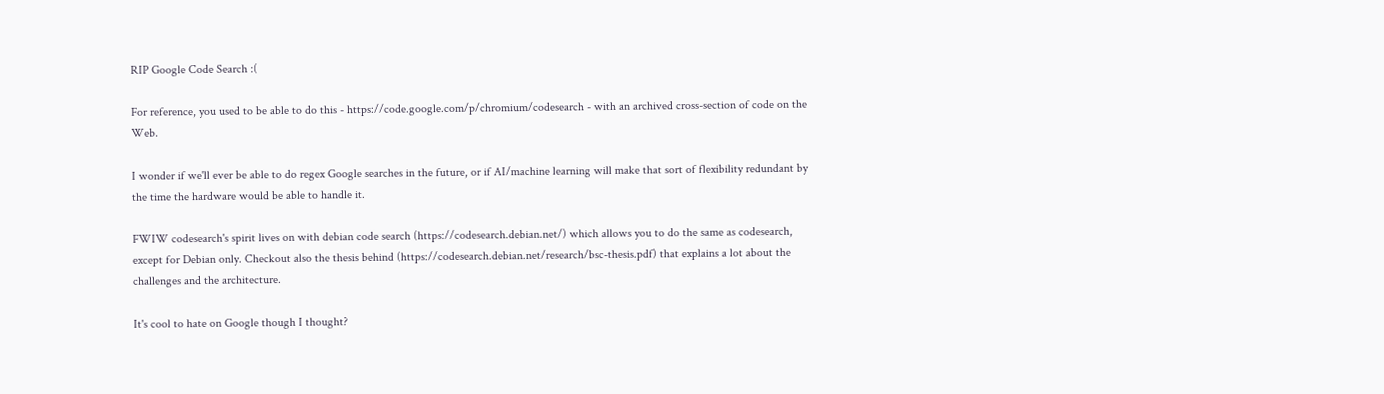RIP Google Code Search :(

For reference, you used to be able to do this - https://code.google.com/p/chromium/codesearch - with an archived cross-section of code on the Web.

I wonder if we'll ever be able to do regex Google searches in the future, or if AI/machine learning will make that sort of flexibility redundant by the time the hardware would be able to handle it.

FWIW codesearch's spirit lives on with debian code search (https://codesearch.debian.net/) which allows you to do the same as codesearch, except for Debian only. Checkout also the thesis behind (https://codesearch.debian.net/research/bsc-thesis.pdf) that explains a lot about the challenges and the architecture.

It's cool to hate on Google though I thought?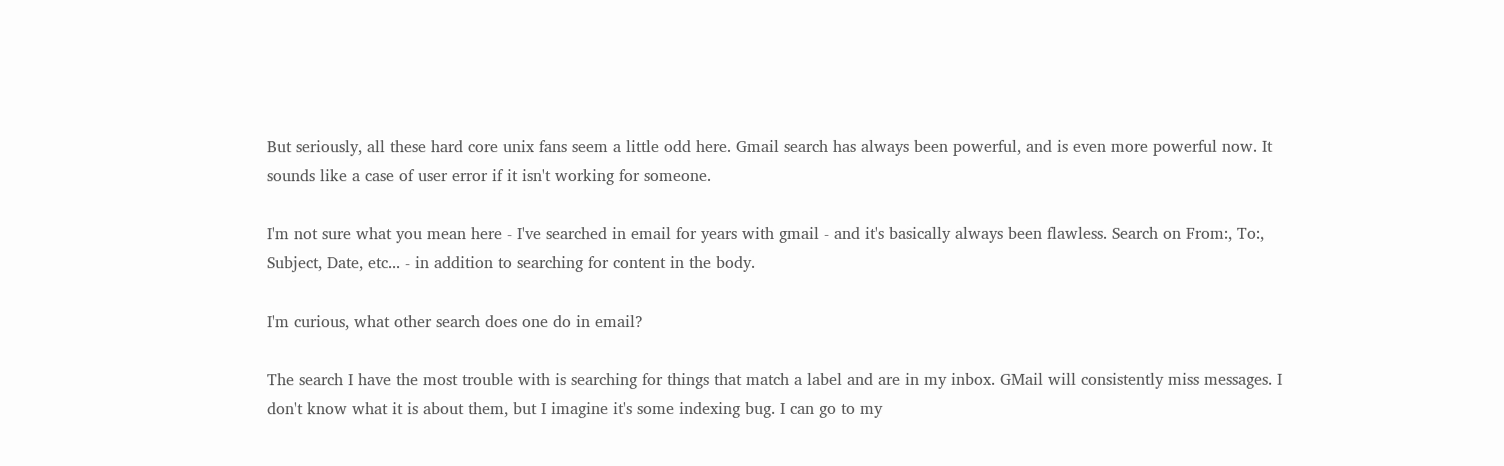But seriously, all these hard core unix fans seem a little odd here. Gmail search has always been powerful, and is even more powerful now. It sounds like a case of user error if it isn't working for someone.

I'm not sure what you mean here - I've searched in email for years with gmail - and it's basically always been flawless. Search on From:, To:, Subject, Date, etc... - in addition to searching for content in the body.

I'm curious, what other search does one do in email?

The search I have the most trouble with is searching for things that match a label and are in my inbox. GMail will consistently miss messages. I don't know what it is about them, but I imagine it's some indexing bug. I can go to my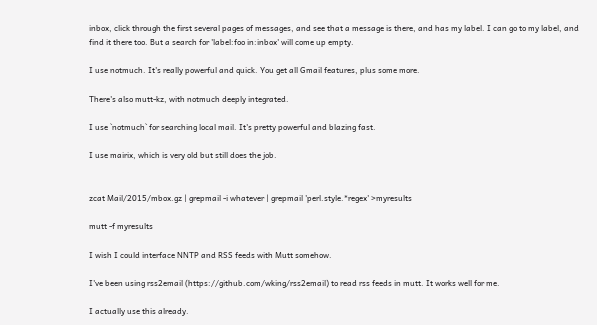inbox, click through the first several pages of messages, and see that a message is there, and has my label. I can go to my label, and find it there too. But a search for 'label:foo in:inbox' will come up empty.

I use notmuch. It's really powerful and quick. You get all Gmail features, plus some more.

There's also mutt-kz, with notmuch deeply integrated.

I use `notmuch` for searching local mail. It's pretty powerful and blazing fast.

I use mairix, which is very old but still does the job.


zcat Mail/2015/mbox.gz | grepmail -i whatever | grepmail 'perl.style.*regex' >myresults

mutt -f myresults

I wish I could interface NNTP and RSS feeds with Mutt somehow.

I've been using rss2email (https://github.com/wking/rss2email) to read rss feeds in mutt. It works well for me.

I actually use this already.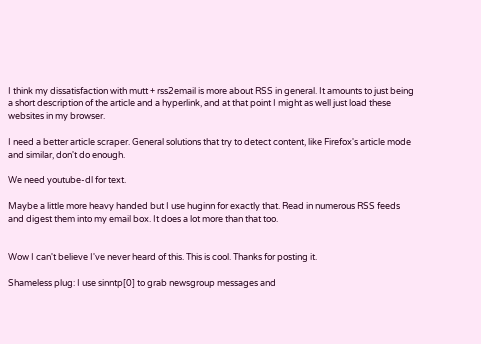I think my dissatisfaction with mutt + rss2email is more about RSS in general. It amounts to just being a short description of the article and a hyperlink, and at that point I might as well just load these websites in my browser.

I need a better article scraper. General solutions that try to detect content, like Firefox's article mode and similar, don't do enough.

We need youtube-dl for text.

Maybe a little more heavy handed but I use huginn for exactly that. Read in numerous RSS feeds and digest them into my email box. It does a lot more than that too.


Wow I can't believe I've never heard of this. This is cool. Thanks for posting it.

Shameless plug: I use sinntp[0] to grab newsgroup messages and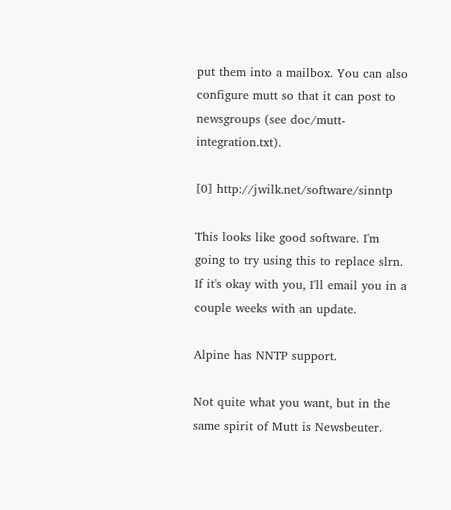put them into a mailbox. You can also configure mutt so that it can post to newsgroups (see doc/mutt-integration.txt).

[0] http://jwilk.net/software/sinntp

This looks like good software. I'm going to try using this to replace slrn. If it's okay with you, I'll email you in a couple weeks with an update.

Alpine has NNTP support.

Not quite what you want, but in the same spirit of Mutt is Newsbeuter.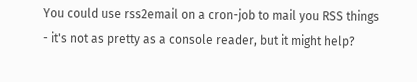You could use rss2email on a cron-job to mail you RSS things - it's not as pretty as a console reader, but it might help?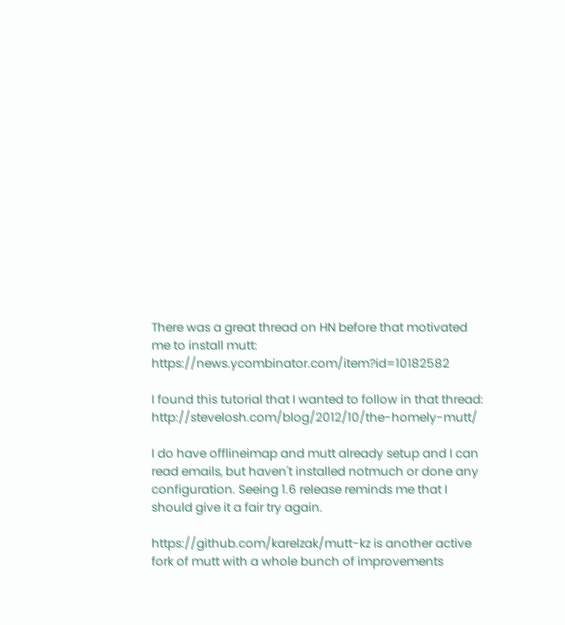There was a great thread on HN before that motivated me to install mutt: https://news.ycombinator.com/item?id=10182582

I found this tutorial that I wanted to follow in that thread: http://stevelosh.com/blog/2012/10/the-homely-mutt/

I do have offlineimap and mutt already setup and I can read emails, but haven't installed notmuch or done any configuration. Seeing 1.6 release reminds me that I should give it a fair try again.

https://github.com/karelzak/mutt-kz is another active fork of mutt with a whole bunch of improvements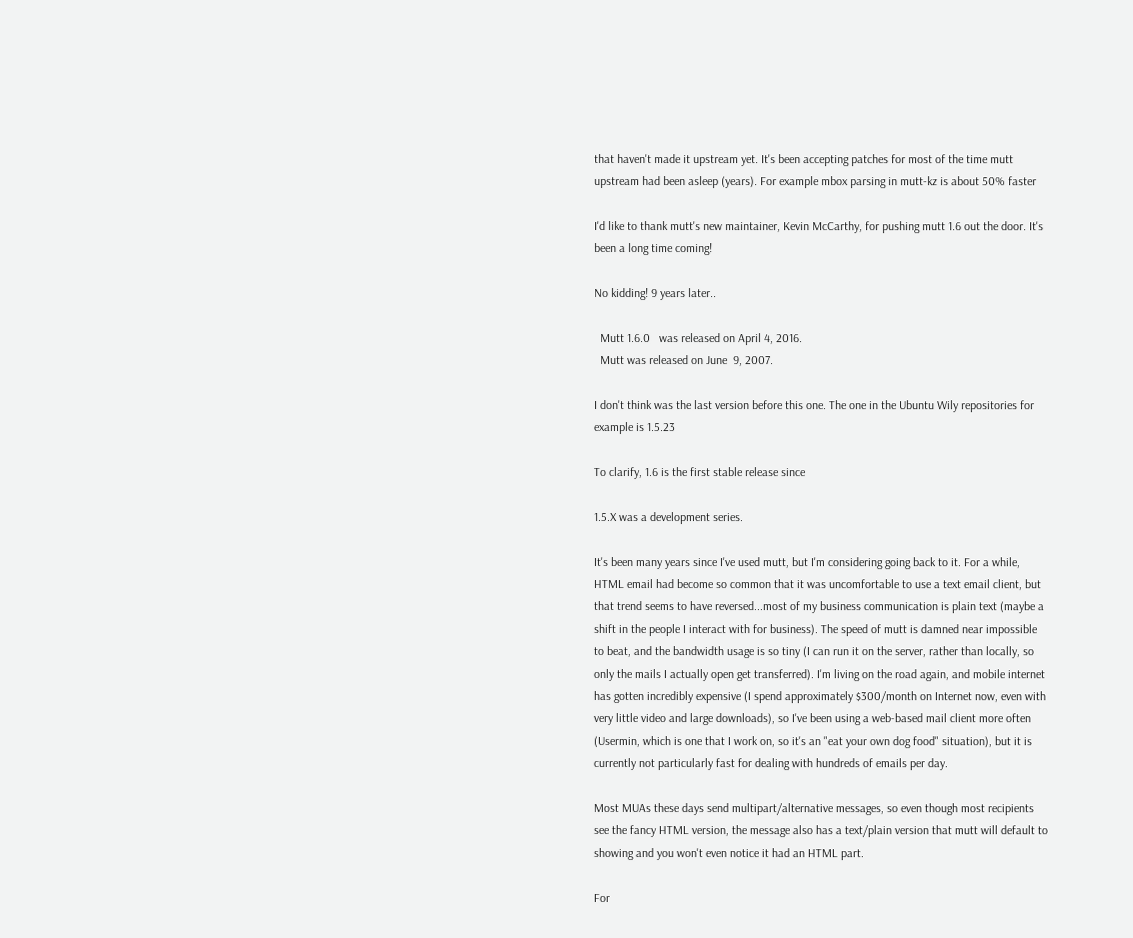that haven't made it upstream yet. It's been accepting patches for most of the time mutt upstream had been asleep (years). For example mbox parsing in mutt-kz is about 50% faster

I'd like to thank mutt's new maintainer, Kevin McCarthy, for pushing mutt 1.6 out the door. It's been a long time coming!

No kidding! 9 years later..

  Mutt 1.6.0   was released on April 4, 2016.
  Mutt was released on June  9, 2007.

I don't think was the last version before this one. The one in the Ubuntu Wily repositories for example is 1.5.23

To clarify, 1.6 is the first stable release since

1.5.X was a development series.

It's been many years since I've used mutt, but I'm considering going back to it. For a while, HTML email had become so common that it was uncomfortable to use a text email client, but that trend seems to have reversed...most of my business communication is plain text (maybe a shift in the people I interact with for business). The speed of mutt is damned near impossible to beat, and the bandwidth usage is so tiny (I can run it on the server, rather than locally, so only the mails I actually open get transferred). I'm living on the road again, and mobile internet has gotten incredibly expensive (I spend approximately $300/month on Internet now, even with very little video and large downloads), so I've been using a web-based mail client more often (Usermin, which is one that I work on, so it's an "eat your own dog food" situation), but it is currently not particularly fast for dealing with hundreds of emails per day.

Most MUAs these days send multipart/alternative messages, so even though most recipients see the fancy HTML version, the message also has a text/plain version that mutt will default to showing and you won't even notice it had an HTML part.

For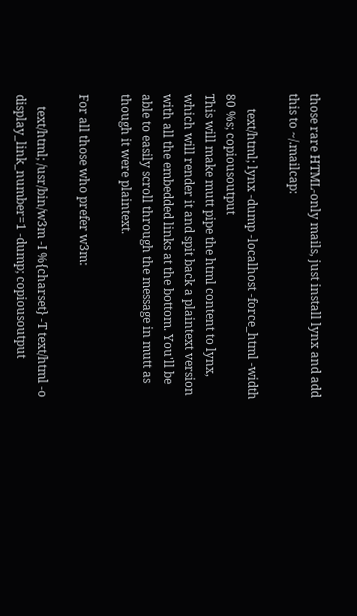those rare HTML-only mails, just install lynx and add this to ~/.mailcap:

     text/html; lynx -dump -localhost -force_html -width 80 %s; copiousoutput
This will make mutt pipe the html content to lynx, which will render it and spit back a plaintext version with all the embedded links at the bottom. You'll be able to easily scroll through the message in mutt as though it were plaintext.

For all those who prefer w3m:

    text/html; /usr/bin/w3m -I %{charset} -T text/html -o display_link_number=1 -dump; copiousoutput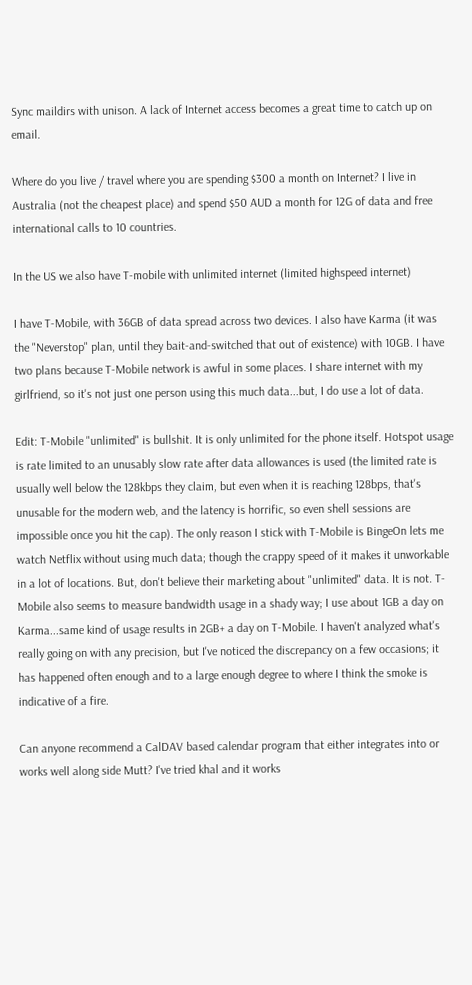Sync maildirs with unison. A lack of Internet access becomes a great time to catch up on email.

Where do you live / travel where you are spending $300 a month on Internet? I live in Australia (not the cheapest place) and spend $50 AUD a month for 12G of data and free international calls to 10 countries.

In the US we also have T-mobile with unlimited internet (limited highspeed internet)

I have T-Mobile, with 36GB of data spread across two devices. I also have Karma (it was the "Neverstop" plan, until they bait-and-switched that out of existence) with 10GB. I have two plans because T-Mobile network is awful in some places. I share internet with my girlfriend, so it's not just one person using this much data...but, I do use a lot of data.

Edit: T-Mobile "unlimited" is bullshit. It is only unlimited for the phone itself. Hotspot usage is rate limited to an unusably slow rate after data allowances is used (the limited rate is usually well below the 128kbps they claim, but even when it is reaching 128bps, that's unusable for the modern web, and the latency is horrific, so even shell sessions are impossible once you hit the cap). The only reason I stick with T-Mobile is BingeOn lets me watch Netflix without using much data; though the crappy speed of it makes it unworkable in a lot of locations. But, don't believe their marketing about "unlimited" data. It is not. T-Mobile also seems to measure bandwidth usage in a shady way; I use about 1GB a day on Karma...same kind of usage results in 2GB+ a day on T-Mobile. I haven't analyzed what's really going on with any precision, but I've noticed the discrepancy on a few occasions; it has happened often enough and to a large enough degree to where I think the smoke is indicative of a fire.

Can anyone recommend a CalDAV based calendar program that either integrates into or works well along side Mutt? I've tried khal and it works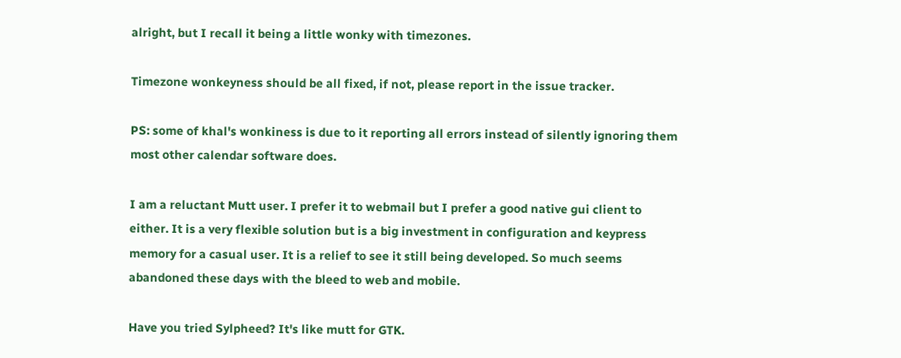alright, but I recall it being a little wonky with timezones.

Timezone wonkeyness should be all fixed, if not, please report in the issue tracker.

PS: some of khal's wonkiness is due to it reporting all errors instead of silently ignoring them most other calendar software does.

I am a reluctant Mutt user. I prefer it to webmail but I prefer a good native gui client to either. It is a very flexible solution but is a big investment in configuration and keypress memory for a casual user. It is a relief to see it still being developed. So much seems abandoned these days with the bleed to web and mobile.

Have you tried Sylpheed? It's like mutt for GTK.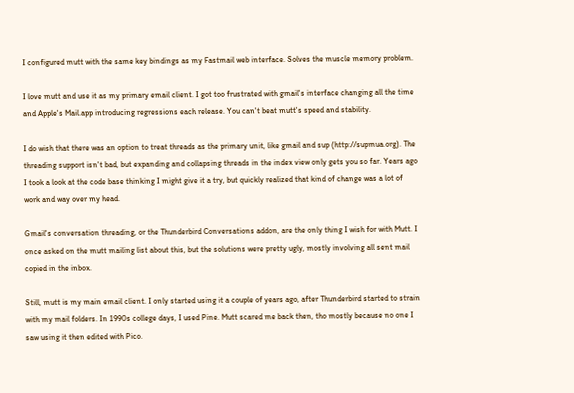I configured mutt with the same key bindings as my Fastmail web interface. Solves the muscle memory problem.

I love mutt and use it as my primary email client. I got too frustrated with gmail's interface changing all the time and Apple's Mail.app introducing regressions each release. You can't beat mutt's speed and stability.

I do wish that there was an option to treat threads as the primary unit, like gmail and sup (http://supmua.org). The threading support isn't bad, but expanding and collapsing threads in the index view only gets you so far. Years ago I took a look at the code base thinking I might give it a try, but quickly realized that kind of change was a lot of work and way over my head.

Gmail's conversation threading, or the Thunderbird Conversations addon, are the only thing I wish for with Mutt. I once asked on the mutt mailing list about this, but the solutions were pretty ugly, mostly involving all sent mail copied in the inbox.

Still, mutt is my main email client. I only started using it a couple of years ago, after Thunderbird started to strain with my mail folders. In 1990s college days, I used Pine. Mutt scared me back then, tho mostly because no one I saw using it then edited with Pico.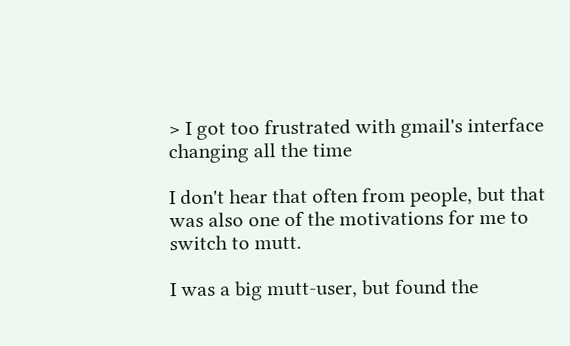> I got too frustrated with gmail's interface changing all the time

I don't hear that often from people, but that was also one of the motivations for me to switch to mutt.

I was a big mutt-user, but found the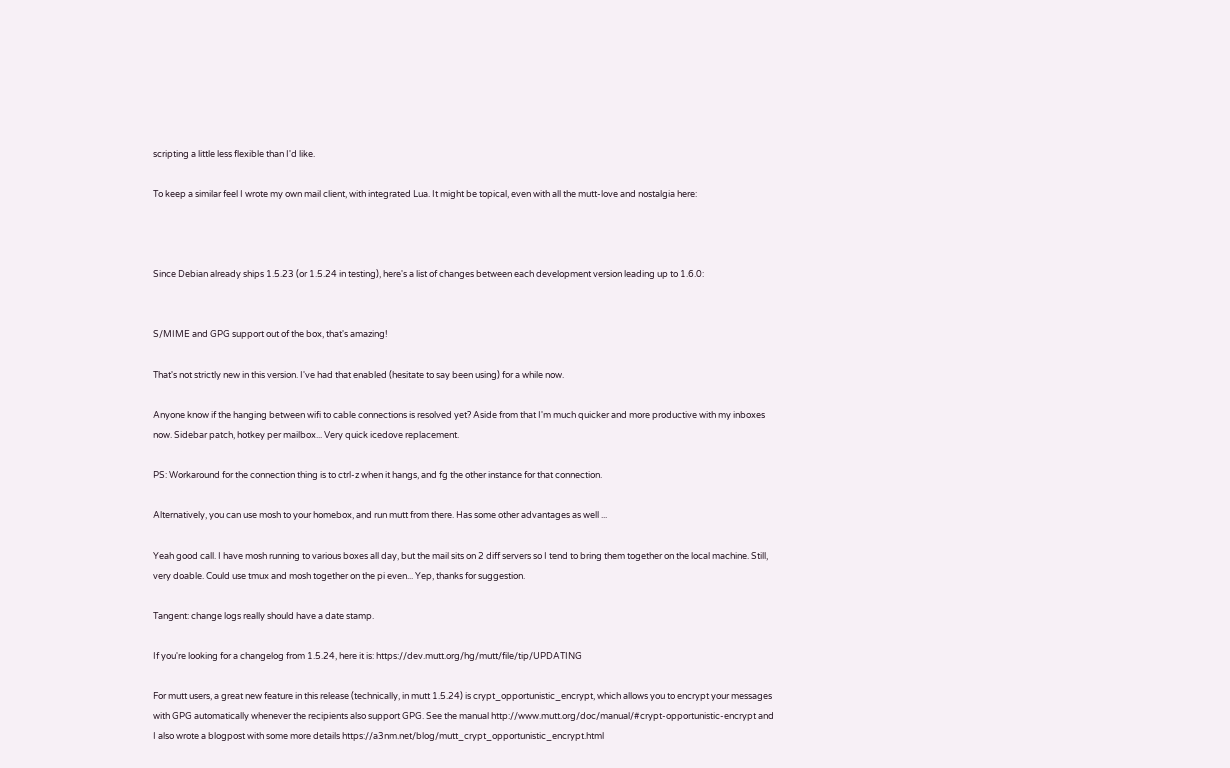scripting a little less flexible than I'd like.

To keep a similar feel I wrote my own mail client, with integrated Lua. It might be topical, even with all the mutt-love and nostalgia here:



Since Debian already ships 1.5.23 (or 1.5.24 in testing), here's a list of changes between each development version leading up to 1.6.0:


S/MIME and GPG support out of the box, that's amazing!

That's not strictly new in this version. I've had that enabled (hesitate to say been using) for a while now.

Anyone know if the hanging between wifi to cable connections is resolved yet? Aside from that I'm much quicker and more productive with my inboxes now. Sidebar patch, hotkey per mailbox... Very quick icedove replacement.

PS: Workaround for the connection thing is to ctrl-z when it hangs, and fg the other instance for that connection.

Alternatively, you can use mosh to your homebox, and run mutt from there. Has some other advantages as well ...

Yeah good call. I have mosh running to various boxes all day, but the mail sits on 2 diff servers so I tend to bring them together on the local machine. Still, very doable. Could use tmux and mosh together on the pi even... Yep, thanks for suggestion.

Tangent: change logs really should have a date stamp.

If you're looking for a changelog from 1.5.24, here it is: https://dev.mutt.org/hg/mutt/file/tip/UPDATING

For mutt users, a great new feature in this release (technically, in mutt 1.5.24) is crypt_opportunistic_encrypt, which allows you to encrypt your messages with GPG automatically whenever the recipients also support GPG. See the manual http://www.mutt.org/doc/manual/#crypt-opportunistic-encrypt and I also wrote a blogpost with some more details https://a3nm.net/blog/mutt_crypt_opportunistic_encrypt.html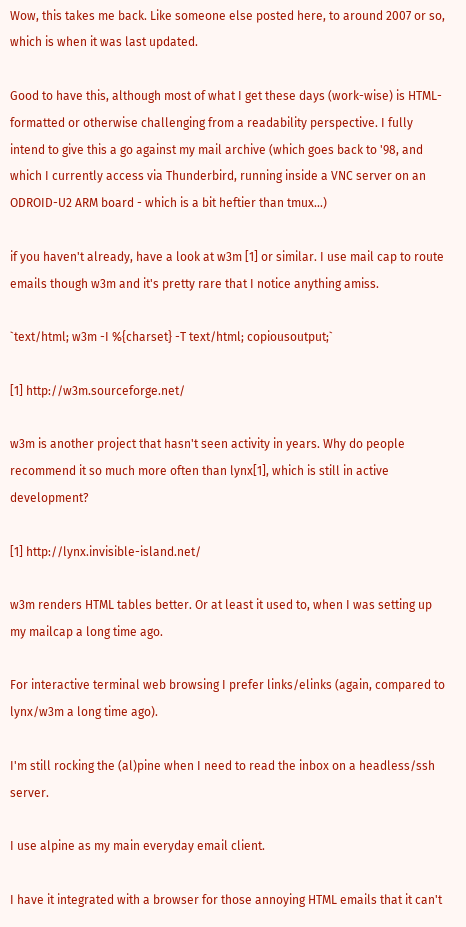Wow, this takes me back. Like someone else posted here, to around 2007 or so, which is when it was last updated.

Good to have this, although most of what I get these days (work-wise) is HTML-formatted or otherwise challenging from a readability perspective. I fully intend to give this a go against my mail archive (which goes back to '98, and which I currently access via Thunderbird, running inside a VNC server on an ODROID-U2 ARM board - which is a bit heftier than tmux...)

if you haven't already, have a look at w3m [1] or similar. I use mail cap to route emails though w3m and it's pretty rare that I notice anything amiss.

`text/html; w3m -I %{charset} -T text/html; copiousoutput;`

[1] http://w3m.sourceforge.net/

w3m is another project that hasn't seen activity in years. Why do people recommend it so much more often than lynx[1], which is still in active development?

[1] http://lynx.invisible-island.net/

w3m renders HTML tables better. Or at least it used to, when I was setting up my mailcap a long time ago.

For interactive terminal web browsing I prefer links/elinks (again, compared to lynx/w3m a long time ago).

I'm still rocking the (al)pine when I need to read the inbox on a headless/ssh server.

I use alpine as my main everyday email client.

I have it integrated with a browser for those annoying HTML emails that it can't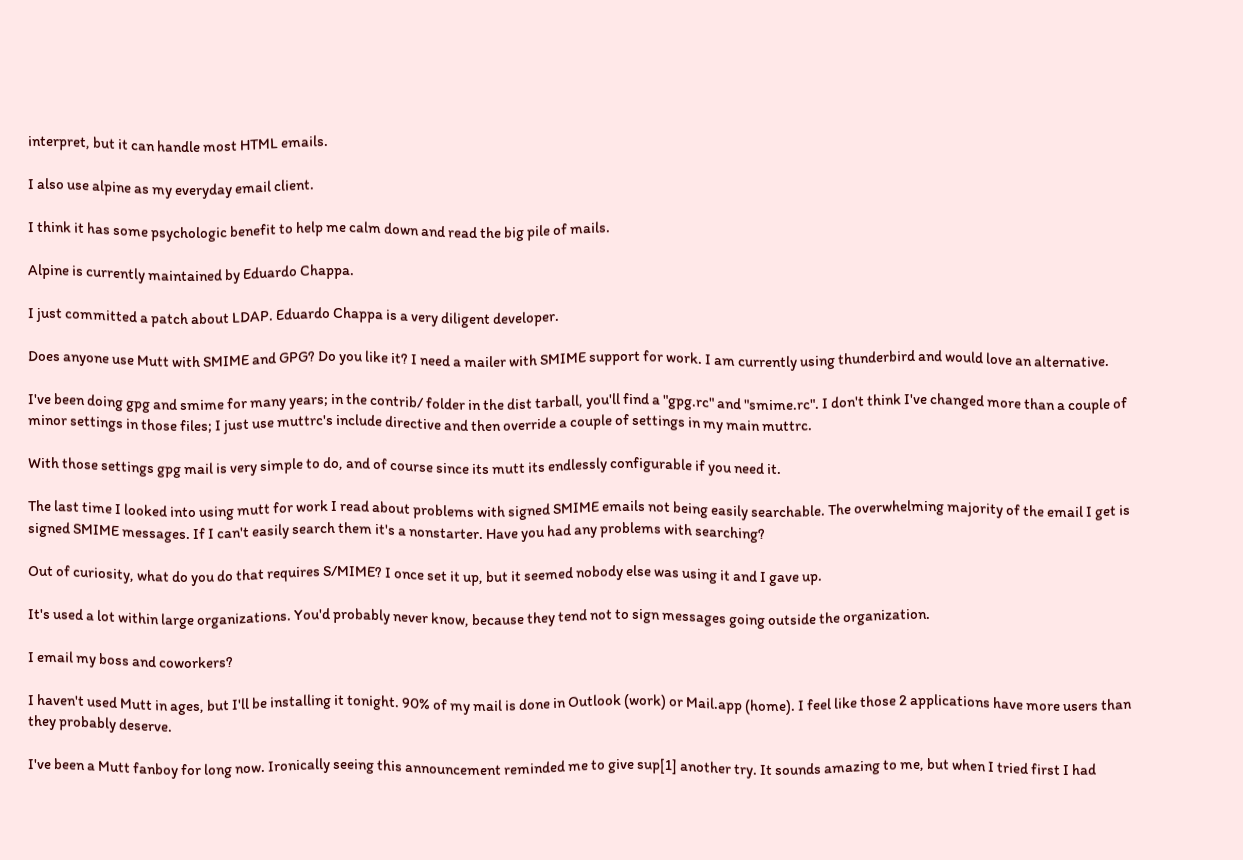interpret, but it can handle most HTML emails.

I also use alpine as my everyday email client.

I think it has some psychologic benefit to help me calm down and read the big pile of mails.

Alpine is currently maintained by Eduardo Chappa.

I just committed a patch about LDAP. Eduardo Chappa is a very diligent developer.

Does anyone use Mutt with SMIME and GPG? Do you like it? I need a mailer with SMIME support for work. I am currently using thunderbird and would love an alternative.

I've been doing gpg and smime for many years; in the contrib/ folder in the dist tarball, you'll find a "gpg.rc" and "smime.rc". I don't think I've changed more than a couple of minor settings in those files; I just use muttrc's include directive and then override a couple of settings in my main muttrc.

With those settings gpg mail is very simple to do, and of course since its mutt its endlessly configurable if you need it.

The last time I looked into using mutt for work I read about problems with signed SMIME emails not being easily searchable. The overwhelming majority of the email I get is signed SMIME messages. If I can't easily search them it's a nonstarter. Have you had any problems with searching?

Out of curiosity, what do you do that requires S/MIME? I once set it up, but it seemed nobody else was using it and I gave up.

It's used a lot within large organizations. You'd probably never know, because they tend not to sign messages going outside the organization.

I email my boss and coworkers?

I haven't used Mutt in ages, but I'll be installing it tonight. 90% of my mail is done in Outlook (work) or Mail.app (home). I feel like those 2 applications have more users than they probably deserve.

I've been a Mutt fanboy for long now. Ironically seeing this announcement reminded me to give sup[1] another try. It sounds amazing to me, but when I tried first I had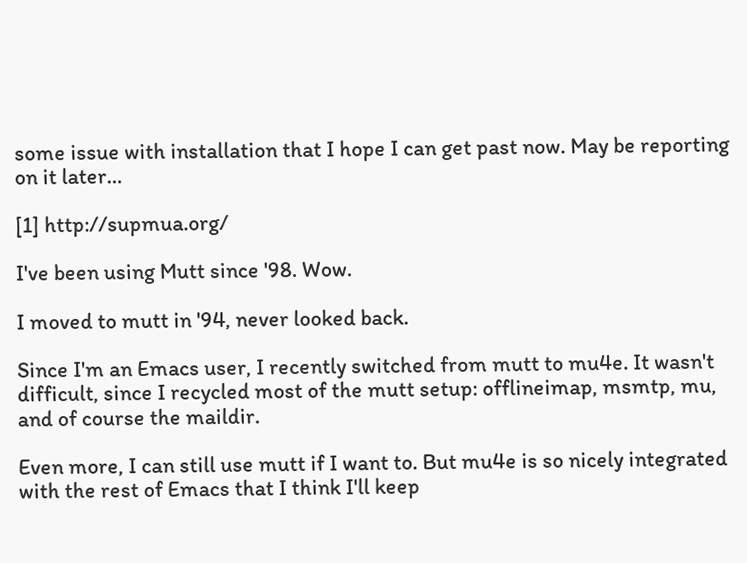some issue with installation that I hope I can get past now. May be reporting on it later…

[1] http://supmua.org/

I've been using Mutt since '98. Wow.

I moved to mutt in '94, never looked back.

Since I'm an Emacs user, I recently switched from mutt to mu4e. It wasn't difficult, since I recycled most of the mutt setup: offlineimap, msmtp, mu, and of course the maildir.

Even more, I can still use mutt if I want to. But mu4e is so nicely integrated with the rest of Emacs that I think I'll keep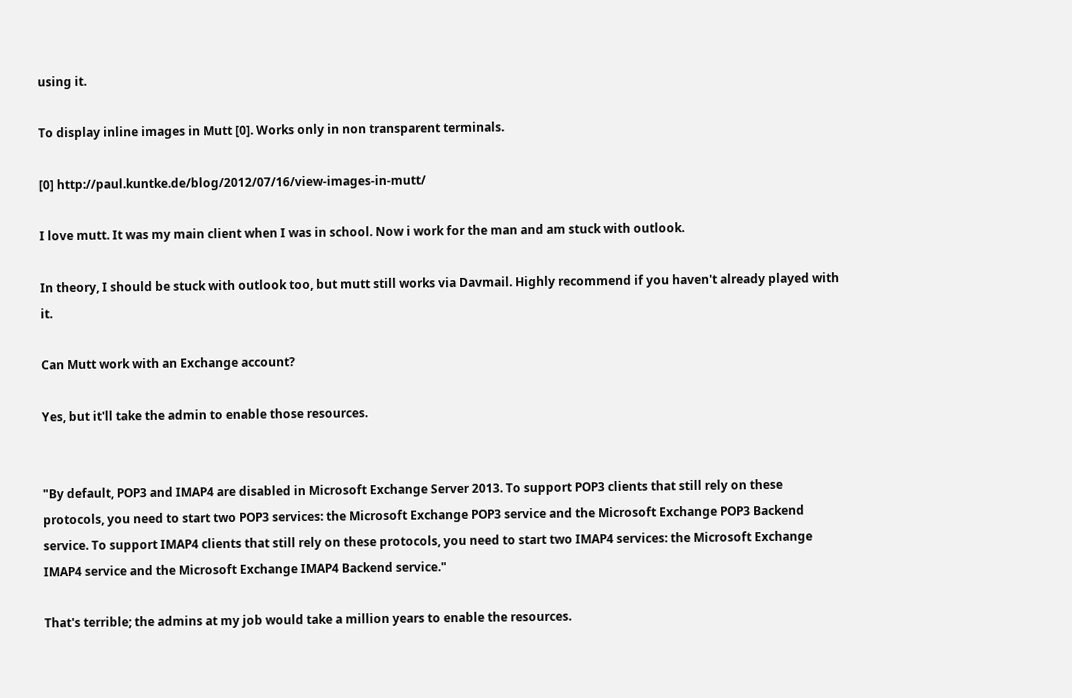using it.

To display inline images in Mutt [0]. Works only in non transparent terminals.

[0] http://paul.kuntke.de/blog/2012/07/16/view-images-in-mutt/

I love mutt. It was my main client when I was in school. Now i work for the man and am stuck with outlook.

In theory, I should be stuck with outlook too, but mutt still works via Davmail. Highly recommend if you haven't already played with it.

Can Mutt work with an Exchange account?

Yes, but it'll take the admin to enable those resources.


"By default, POP3 and IMAP4 are disabled in Microsoft Exchange Server 2013. To support POP3 clients that still rely on these protocols, you need to start two POP3 services: the Microsoft Exchange POP3 service and the Microsoft Exchange POP3 Backend service. To support IMAP4 clients that still rely on these protocols, you need to start two IMAP4 services: the Microsoft Exchange IMAP4 service and the Microsoft Exchange IMAP4 Backend service."

That's terrible; the admins at my job would take a million years to enable the resources.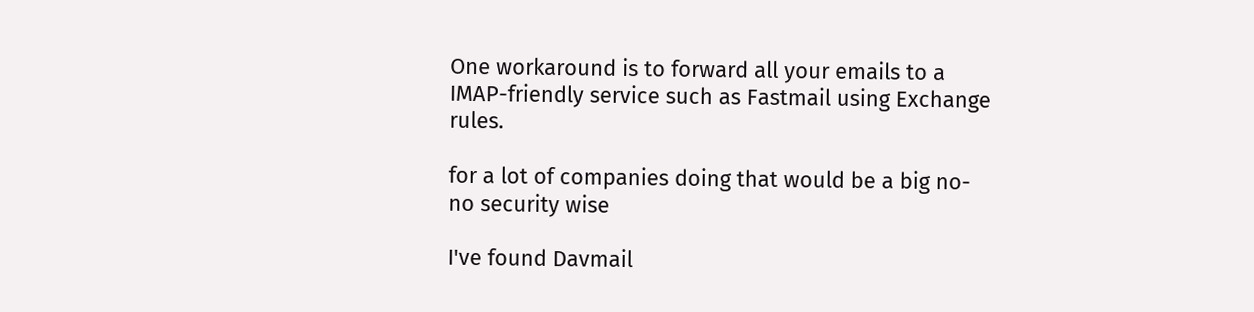One workaround is to forward all your emails to a IMAP-friendly service such as Fastmail using Exchange rules.

for a lot of companies doing that would be a big no-no security wise

I've found Davmail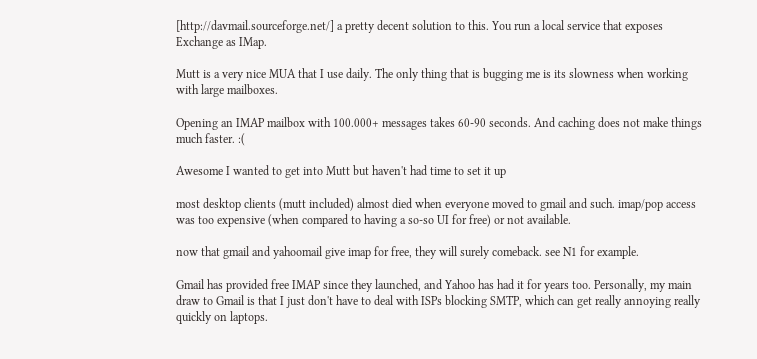[http://davmail.sourceforge.net/] a pretty decent solution to this. You run a local service that exposes Exchange as IMap.

Mutt is a very nice MUA that I use daily. The only thing that is bugging me is its slowness when working with large mailboxes.

Opening an IMAP mailbox with 100.000+ messages takes 60-90 seconds. And caching does not make things much faster. :(

Awesome I wanted to get into Mutt but haven't had time to set it up

most desktop clients (mutt included) almost died when everyone moved to gmail and such. imap/pop access was too expensive (when compared to having a so-so UI for free) or not available.

now that gmail and yahoomail give imap for free, they will surely comeback. see N1 for example.

Gmail has provided free IMAP since they launched, and Yahoo has had it for years too. Personally, my main draw to Gmail is that I just don't have to deal with ISPs blocking SMTP, which can get really annoying really quickly on laptops.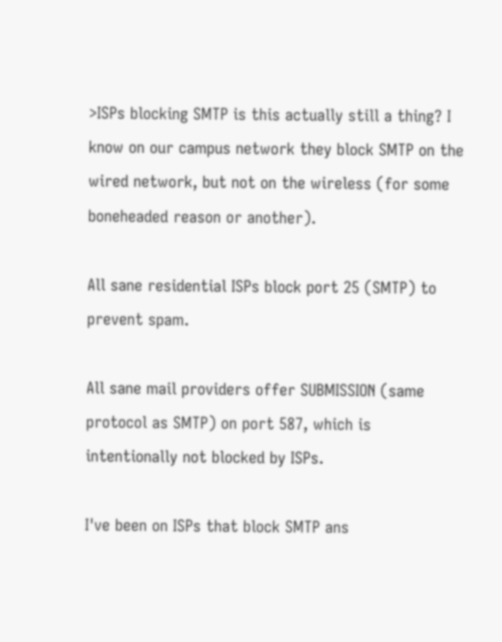>ISPs blocking SMTP is this actually still a thing? I know on our campus network they block SMTP on the wired network, but not on the wireless (for some boneheaded reason or another).

All sane residential ISPs block port 25 (SMTP) to prevent spam.

All sane mail providers offer SUBMISSION (same protocol as SMTP) on port 587, which is intentionally not blocked by ISPs.

I've been on ISPs that block SMTP ans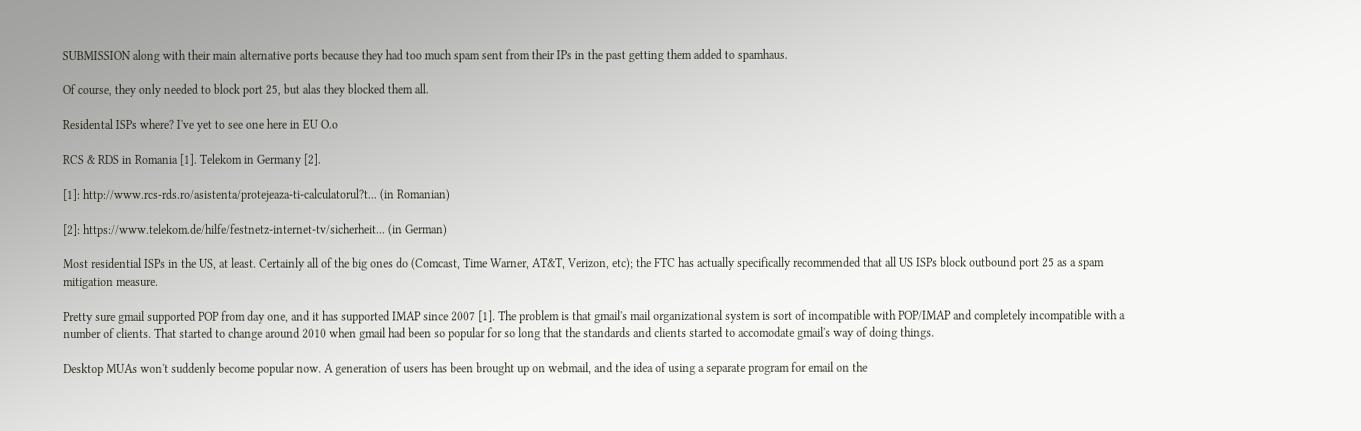SUBMISSION along with their main alternative ports because they had too much spam sent from their IPs in the past getting them added to spamhaus.

Of course, they only needed to block port 25, but alas they blocked them all.

Residental ISPs where? I've yet to see one here in EU O.o

RCS & RDS in Romania [1]. Telekom in Germany [2].

[1]: http://www.rcs-rds.ro/asistenta/protejeaza-ti-calculatorul?t... (in Romanian)

[2]: https://www.telekom.de/hilfe/festnetz-internet-tv/sicherheit... (in German)

Most residential ISPs in the US, at least. Certainly all of the big ones do (Comcast, Time Warner, AT&T, Verizon, etc); the FTC has actually specifically recommended that all US ISPs block outbound port 25 as a spam mitigation measure.

Pretty sure gmail supported POP from day one, and it has supported IMAP since 2007 [1]. The problem is that gmail's mail organizational system is sort of incompatible with POP/IMAP and completely incompatible with a number of clients. That started to change around 2010 when gmail had been so popular for so long that the standards and clients started to accomodate gmail's way of doing things.

Desktop MUAs won't suddenly become popular now. A generation of users has been brought up on webmail, and the idea of using a separate program for email on the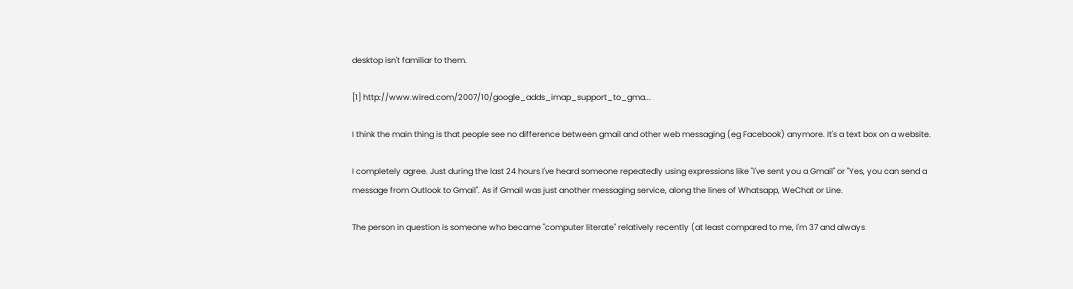desktop isn't familiar to them.

[1] http://www.wired.com/2007/10/google_adds_imap_support_to_gma...

I think the main thing is that people see no difference between gmail and other web messaging (eg Facebook) anymore. It's a text box on a website.

I completely agree. Just during the last 24 hours I've heard someone repeatedly using expressions like "I've sent you a Gmail" or "Yes, you can send a message from Outlook to Gmail". As if Gmail was just another messaging service, along the lines of Whatsapp, WeChat or Line.

The person in question is someone who became "computer literate" relatively recently (at least compared to me, I'm 37 and always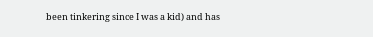been tinkering since I was a kid) and has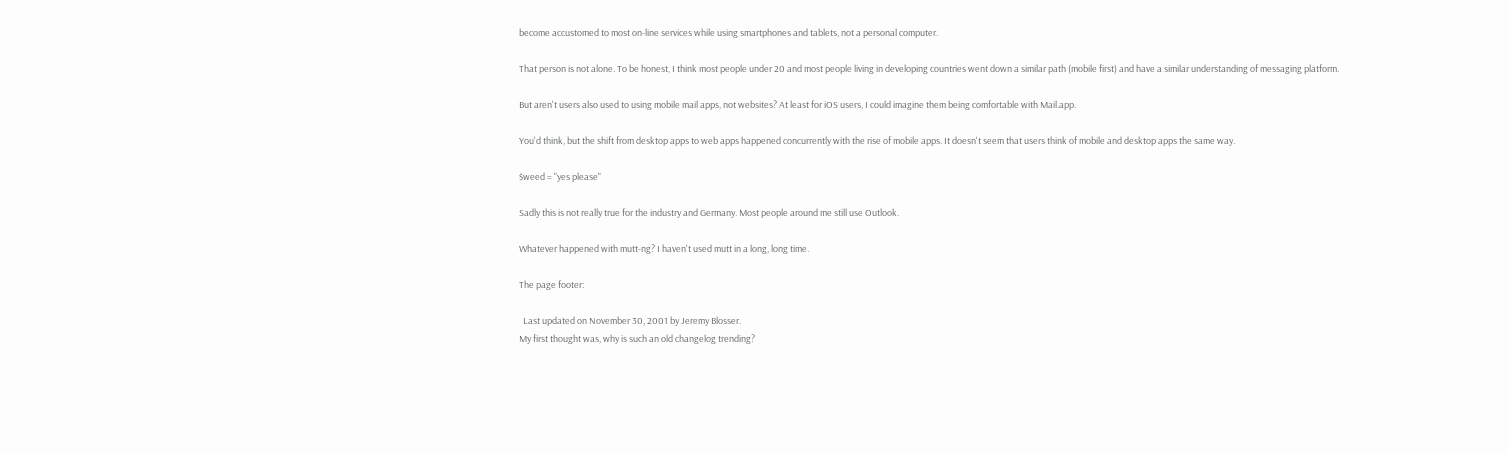become accustomed to most on-line services while using smartphones and tablets, not a personal computer.

That person is not alone. To be honest, I think most people under 20 and most people living in developing countries went down a similar path (mobile first) and have a similar understanding of messaging platform.

But aren't users also used to using mobile mail apps, not websites? At least for iOS users, I could imagine them being comfortable with Mail.app.

You'd think, but the shift from desktop apps to web apps happened concurrently with the rise of mobile apps. It doesn't seem that users think of mobile and desktop apps the same way.

$weed = "yes please"

Sadly this is not really true for the industry and Germany. Most people around me still use Outlook.

Whatever happened with mutt-ng? I haven't used mutt in a long, long time.

The page footer:

  Last updated on November 30, 2001 by Jeremy Blosser.
My first thought was, why is such an old changelog trending?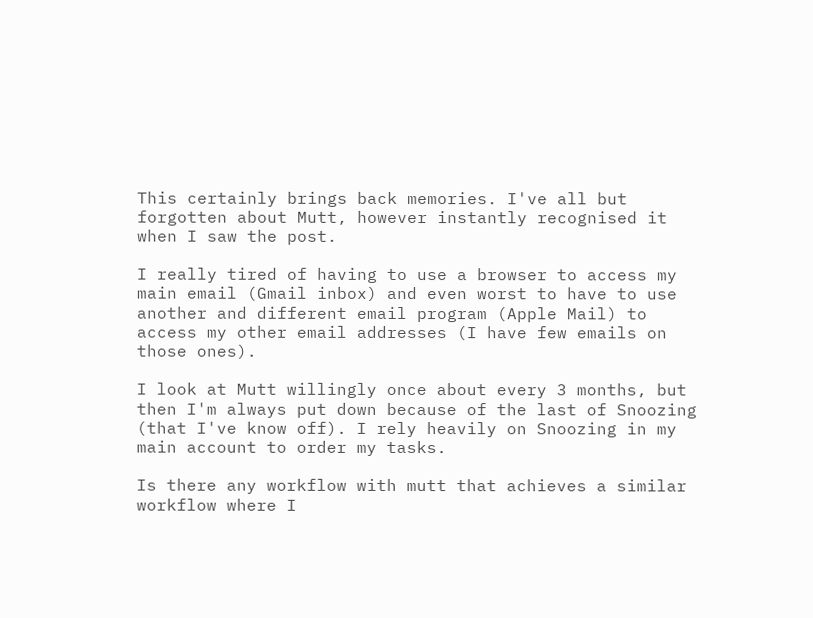This certainly brings back memories. I've all but forgotten about Mutt, however instantly recognised it when I saw the post.

I really tired of having to use a browser to access my main email (Gmail inbox) and even worst to have to use another and different email program (Apple Mail) to access my other email addresses (I have few emails on those ones).

I look at Mutt willingly once about every 3 months, but then I'm always put down because of the last of Snoozing (that I've know off). I rely heavily on Snoozing in my main account to order my tasks.

Is there any workflow with mutt that achieves a similar workflow where I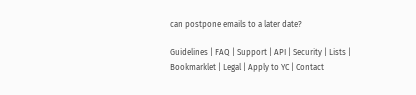can postpone emails to a later date?

Guidelines | FAQ | Support | API | Security | Lists | Bookmarklet | Legal | Apply to YC | Contact